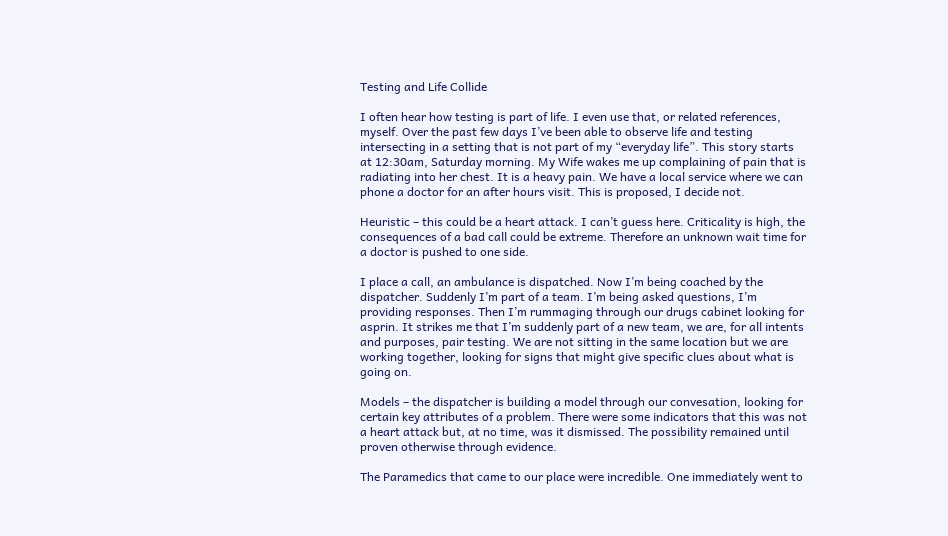Testing and Life Collide

I often hear how testing is part of life. I even use that, or related references, myself. Over the past few days I’ve been able to observe life and testing intersecting in a setting that is not part of my “everyday life”. This story starts at 12:30am, Saturday morning. My Wife wakes me up complaining of pain that is radiating into her chest. It is a heavy pain. We have a local service where we can phone a doctor for an after hours visit. This is proposed, I decide not.

Heuristic – this could be a heart attack. I can’t guess here. Criticality is high, the consequences of a bad call could be extreme. Therefore an unknown wait time for a doctor is pushed to one side.

I place a call, an ambulance is dispatched. Now I’m being coached by the dispatcher. Suddenly I’m part of a team. I’m being asked questions, I’m providing responses. Then I’m rummaging through our drugs cabinet looking for asprin. It strikes me that I’m suddenly part of a new team, we are, for all intents and purposes, pair testing. We are not sitting in the same location but we are working together, looking for signs that might give specific clues about what is going on.

Models – the dispatcher is building a model through our convesation, looking for certain key attributes of a problem. There were some indicators that this was not a heart attack but, at no time, was it dismissed. The possibility remained until proven otherwise through evidence.

The Paramedics that came to our place were incredible. One immediately went to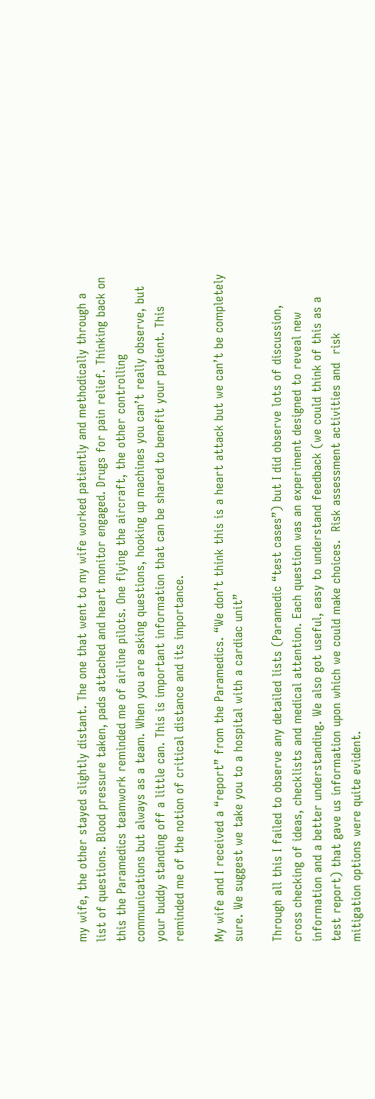my wife, the other stayed slightly distant. The one that went to my wife worked patiently and methodically through a list of questions. Blood pressure taken, pads attached and heart monitor engaged. Drugs for pain relief. Thinking back on this the Paramedics teamwork reminded me of airline pilots. One flying the aircraft, the other controlling communications but always as a team. When you are asking questions, hooking up machines you can’t really observe, but your buddy standing off a little can. This is important information that can be shared to benefit your patient. This reminded me of the notion of critical distance and its importance.

My wife and I received a “report” from the Paramedics. “We don’t think this is a heart attack but we can’t be completely sure. We suggest we take you to a hospital with a cardiac unit”

Through all this I failed to observe any detailed lists (Paramedic “test cases”) but I did observe lots of discussion, cross checking of ideas, checklists and medical attention. Each question was an experiment designed to reveal new information and a better understanding. We also got useful, easy to understand feedback (we could think of this as a test report) that gave us information upon which we could make choices.  Risk assessment activities and  risk mitigation options were quite evident.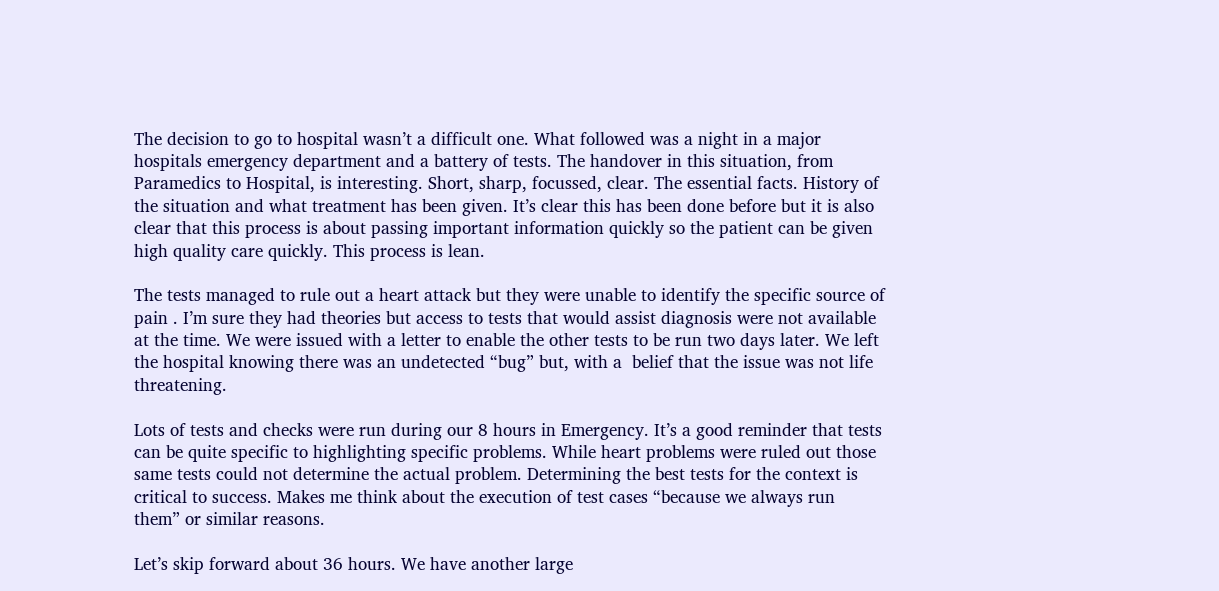The decision to go to hospital wasn’t a difficult one. What followed was a night in a major hospitals emergency department and a battery of tests. The handover in this situation, from Paramedics to Hospital, is interesting. Short, sharp, focussed, clear. The essential facts. History of the situation and what treatment has been given. It’s clear this has been done before but it is also clear that this process is about passing important information quickly so the patient can be given high quality care quickly. This process is lean.

The tests managed to rule out a heart attack but they were unable to identify the specific source of pain . I’m sure they had theories but access to tests that would assist diagnosis were not available at the time. We were issued with a letter to enable the other tests to be run two days later. We left the hospital knowing there was an undetected “bug” but, with a  belief that the issue was not life threatening.

Lots of tests and checks were run during our 8 hours in Emergency. It’s a good reminder that tests can be quite specific to highlighting specific problems. While heart problems were ruled out those same tests could not determine the actual problem. Determining the best tests for the context is critical to success. Makes me think about the execution of test cases “because we always run them” or similar reasons.

Let’s skip forward about 36 hours. We have another large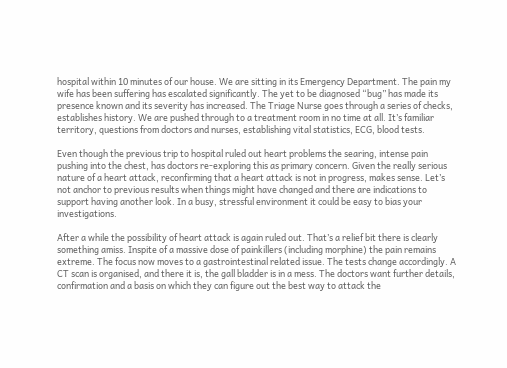hospital within 10 minutes of our house. We are sitting in its Emergency Department. The pain my wife has been suffering has escalated significantly. The yet to be diagnosed “bug” has made its presence known and its severity has increased. The Triage Nurse goes through a series of checks, establishes history. We are pushed through to a treatment room in no time at all. It’s familiar territory, questions from doctors and nurses, establishing vital statistics, ECG, blood tests.

Even though the previous trip to hospital ruled out heart problems the searing, intense pain pushing into the chest, has doctors re-exploring this as primary concern. Given the really serious nature of a heart attack, reconfirming that a heart attack is not in progress, makes sense. Let’s not anchor to previous results when things might have changed and there are indications to support having another look. In a busy, stressful environment it could be easy to bias your investigations.

After a while the possibility of heart attack is again ruled out. That’s a relief bit there is clearly something amiss. Inspite of a massive dose of painkillers (including morphine) the pain remains extreme. The focus now moves to a gastrointestinal related issue. The tests change accordingly. A CT scan is organised, and there it is, the gall bladder is in a mess. The doctors want further details, confirmation and a basis on which they can figure out the best way to attack the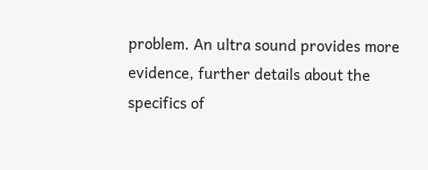problem. An ultra sound provides more evidence, further details about the specifics of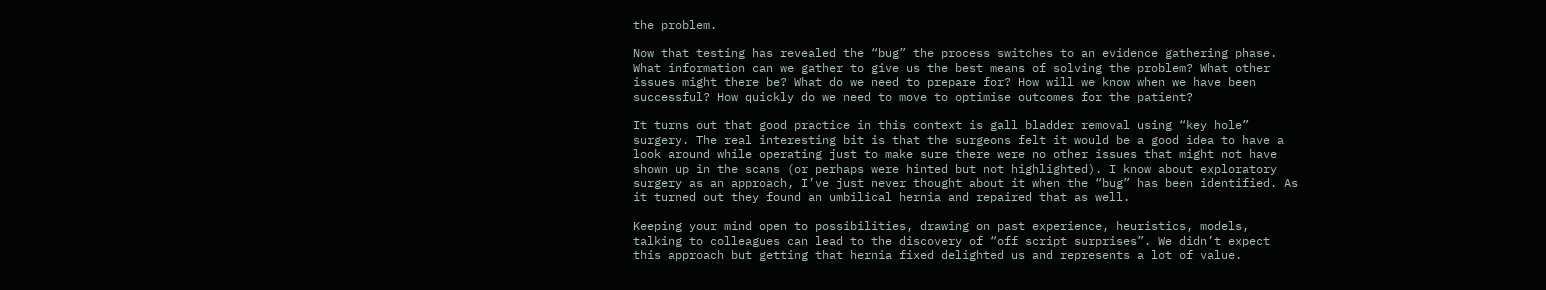the problem.

Now that testing has revealed the “bug” the process switches to an evidence gathering phase. What information can we gather to give us the best means of solving the problem? What other issues might there be? What do we need to prepare for? How will we know when we have been successful? How quickly do we need to move to optimise outcomes for the patient?

It turns out that good practice in this context is gall bladder removal using “key hole” surgery. The real interesting bit is that the surgeons felt it would be a good idea to have a look around while operating just to make sure there were no other issues that might not have shown up in the scans (or perhaps were hinted but not highlighted). I know about exploratory surgery as an approach, I’ve just never thought about it when the “bug” has been identified. As it turned out they found an umbilical hernia and repaired that as well.

Keeping your mind open to possibilities, drawing on past experience, heuristics, models, talking to colleagues can lead to the discovery of “off script surprises”. We didn’t expect this approach but getting that hernia fixed delighted us and represents a lot of value.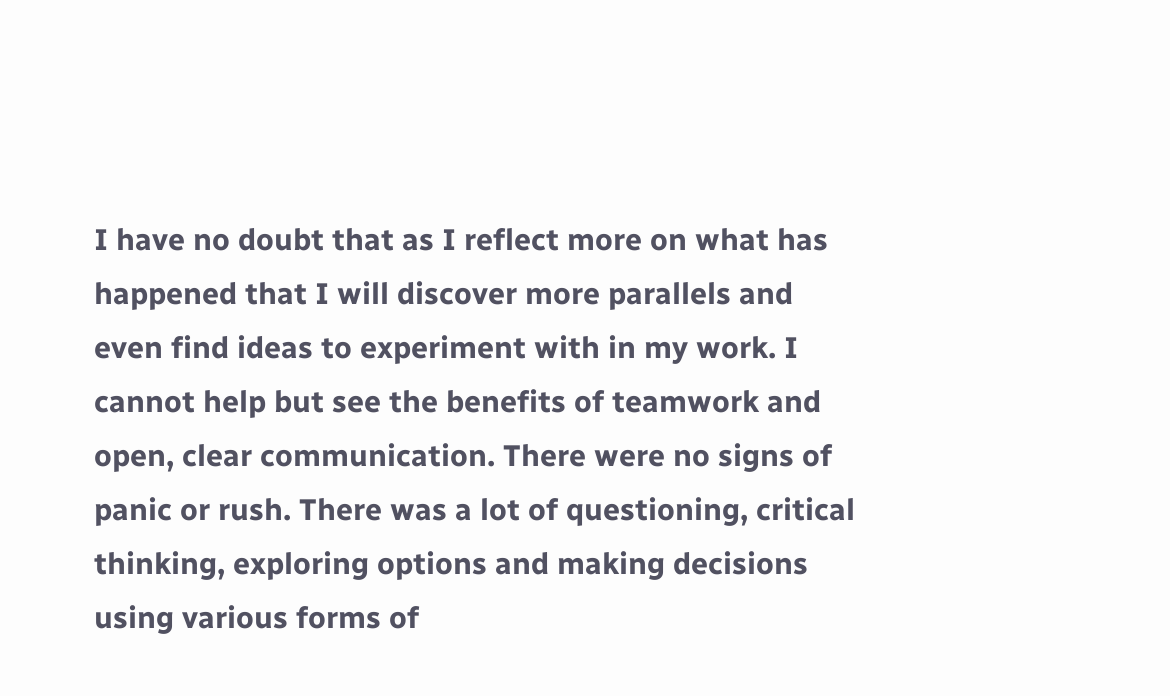I have no doubt that as I reflect more on what has happened that I will discover more parallels and even find ideas to experiment with in my work. I cannot help but see the benefits of teamwork and open, clear communication. There were no signs of panic or rush. There was a lot of questioning, critical thinking, exploring options and making decisions using various forms of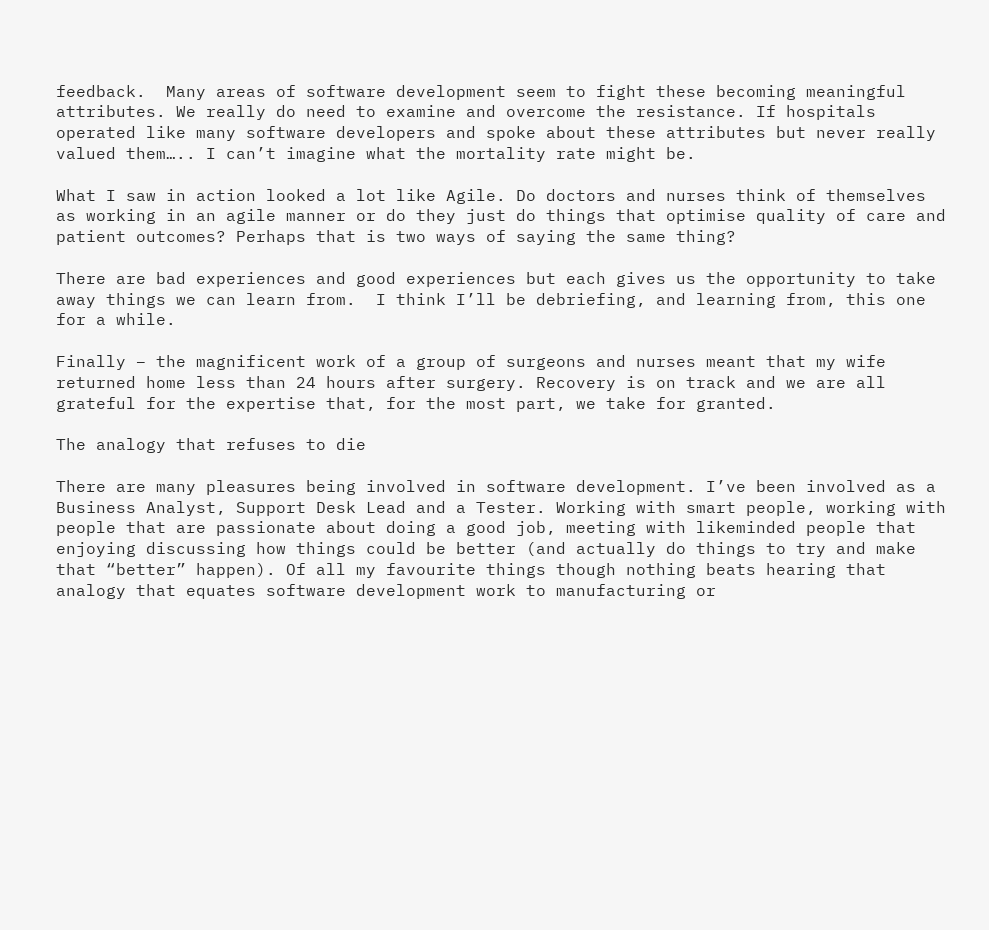feedback.  Many areas of software development seem to fight these becoming meaningful attributes. We really do need to examine and overcome the resistance. If hospitals operated like many software developers and spoke about these attributes but never really valued them….. I can’t imagine what the mortality rate might be.

What I saw in action looked a lot like Agile. Do doctors and nurses think of themselves as working in an agile manner or do they just do things that optimise quality of care and patient outcomes? Perhaps that is two ways of saying the same thing?

There are bad experiences and good experiences but each gives us the opportunity to take away things we can learn from.  I think I’ll be debriefing, and learning from, this one for a while.

Finally – the magnificent work of a group of surgeons and nurses meant that my wife returned home less than 24 hours after surgery. Recovery is on track and we are all grateful for the expertise that, for the most part, we take for granted.

The analogy that refuses to die

There are many pleasures being involved in software development. I’ve been involved as a Business Analyst, Support Desk Lead and a Tester. Working with smart people, working with people that are passionate about doing a good job, meeting with likeminded people that enjoying discussing how things could be better (and actually do things to try and make that “better” happen). Of all my favourite things though nothing beats hearing that analogy that equates software development work to manufacturing or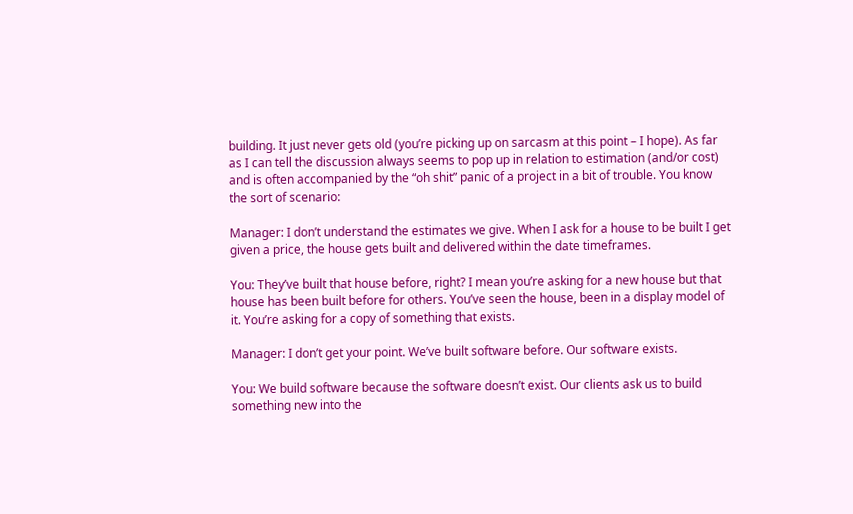building. It just never gets old (you’re picking up on sarcasm at this point – I hope). As far as I can tell the discussion always seems to pop up in relation to estimation (and/or cost) and is often accompanied by the “oh shit” panic of a project in a bit of trouble. You know the sort of scenario:

Manager: I don’t understand the estimates we give. When I ask for a house to be built I get given a price, the house gets built and delivered within the date timeframes.

You: They’ve built that house before, right? I mean you’re asking for a new house but that house has been built before for others. You’ve seen the house, been in a display model of it. You’re asking for a copy of something that exists.

Manager: I don’t get your point. We’ve built software before. Our software exists.

You: We build software because the software doesn’t exist. Our clients ask us to build something new into the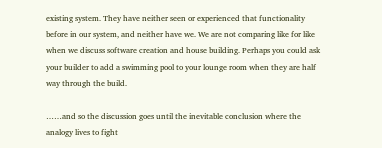existing system. They have neither seen or experienced that functionality before in our system, and neither have we. We are not comparing like for like when we discuss software creation and house building. Perhaps you could ask your builder to add a swimming pool to your lounge room when they are half way through the build.

……and so the discussion goes until the inevitable conclusion where the analogy lives to fight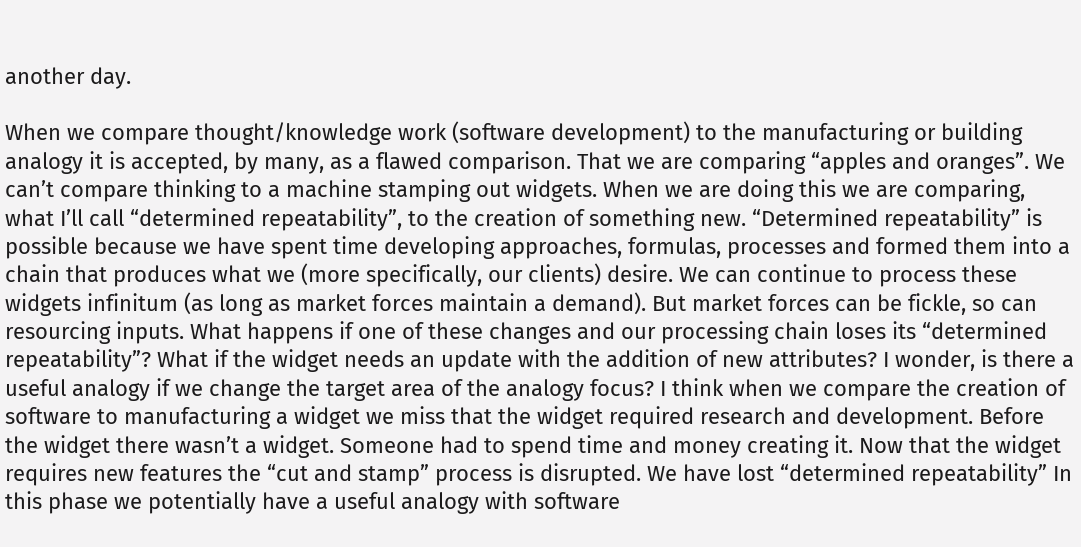another day.

When we compare thought/knowledge work (software development) to the manufacturing or building analogy it is accepted, by many, as a flawed comparison. That we are comparing “apples and oranges”. We can’t compare thinking to a machine stamping out widgets. When we are doing this we are comparing, what I’ll call “determined repeatability”, to the creation of something new. “Determined repeatability” is possible because we have spent time developing approaches, formulas, processes and formed them into a chain that produces what we (more specifically, our clients) desire. We can continue to process these widgets infinitum (as long as market forces maintain a demand). But market forces can be fickle, so can resourcing inputs. What happens if one of these changes and our processing chain loses its “determined repeatability”? What if the widget needs an update with the addition of new attributes? I wonder, is there a useful analogy if we change the target area of the analogy focus? I think when we compare the creation of software to manufacturing a widget we miss that the widget required research and development. Before the widget there wasn’t a widget. Someone had to spend time and money creating it. Now that the widget requires new features the “cut and stamp” process is disrupted. We have lost “determined repeatability” In this phase we potentially have a useful analogy with software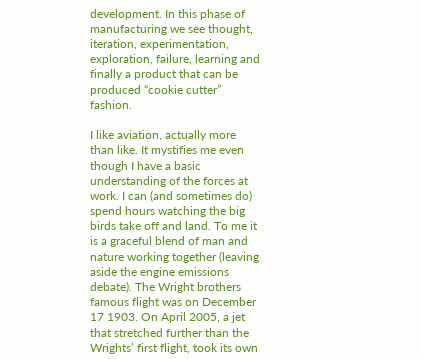development. In this phase of manufacturing we see thought, iteration, experimentation, exploration, failure, learning and finally a product that can be produced “cookie cutter” fashion.

I like aviation, actually more than like. It mystifies me even though I have a basic understanding of the forces at work. I can (and sometimes do) spend hours watching the big birds take off and land. To me it is a graceful blend of man and nature working together (leaving aside the engine emissions debate). The Wright brothers famous flight was on December 17 1903. On April 2005, a jet that stretched further than the Wrights’ first flight, took its own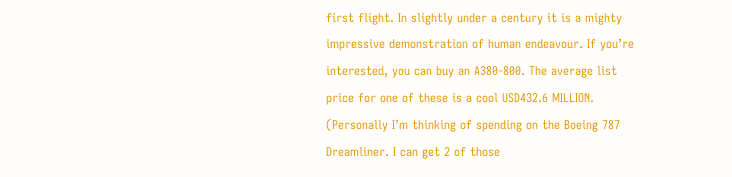first flight. In slightly under a century it is a mighty impressive demonstration of human endeavour. If you’re interested, you can buy an A380-800. The average list price for one of these is a cool USD432.6 MILLION. (Personally I’m thinking of spending on the Boeing 787 Dreamliner. I can get 2 of those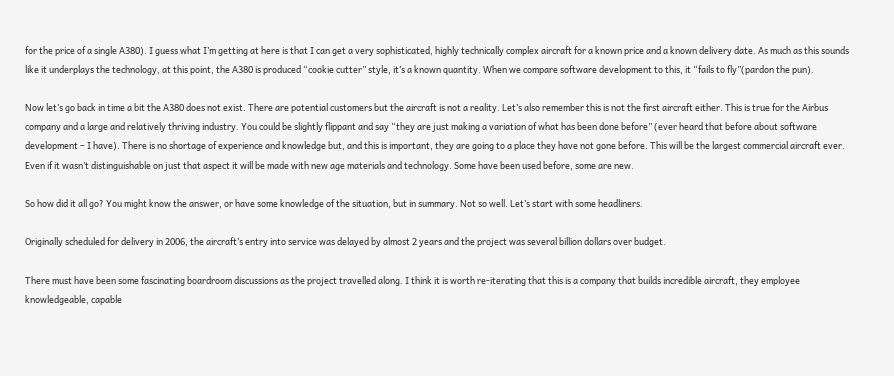for the price of a single A380). I guess what I’m getting at here is that I can get a very sophisticated, highly technically complex aircraft for a known price and a known delivery date. As much as this sounds like it underplays the technology, at this point, the A380 is produced “cookie cutter” style, it’s a known quantity. When we compare software development to this, it “fails to fly”(pardon the pun).

Now let’s go back in time a bit the A380 does not exist. There are potential customers but the aircraft is not a reality. Let’s also remember this is not the first aircraft either. This is true for the Airbus company and a large and relatively thriving industry. You could be slightly flippant and say “they are just making a variation of what has been done before” (ever heard that before about software development – I have). There is no shortage of experience and knowledge but, and this is important, they are going to a place they have not gone before. This will be the largest commercial aircraft ever. Even if it wasn’t distinguishable on just that aspect it will be made with new age materials and technology. Some have been used before, some are new.

So how did it all go? You might know the answer, or have some knowledge of the situation, but in summary. Not so well. Let’s start with some headliners.

Originally scheduled for delivery in 2006, the aircraft’s entry into service was delayed by almost 2 years and the project was several billion dollars over budget.

There must have been some fascinating boardroom discussions as the project travelled along. I think it is worth re-iterating that this is a company that builds incredible aircraft, they employee knowledgeable, capable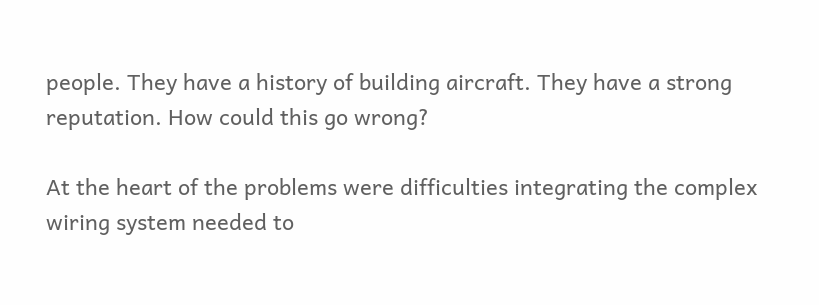people. They have a history of building aircraft. They have a strong reputation. How could this go wrong?

At the heart of the problems were difficulties integrating the complex wiring system needed to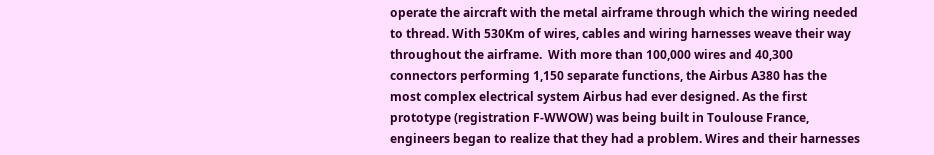operate the aircraft with the metal airframe through which the wiring needed to thread. With 530Km of wires, cables and wiring harnesses weave their way throughout the airframe.  With more than 100,000 wires and 40,300 connectors performing 1,150 separate functions, the Airbus A380 has the most complex electrical system Airbus had ever designed. As the first prototype (registration F-WWOW) was being built in Toulouse France, engineers began to realize that they had a problem. Wires and their harnesses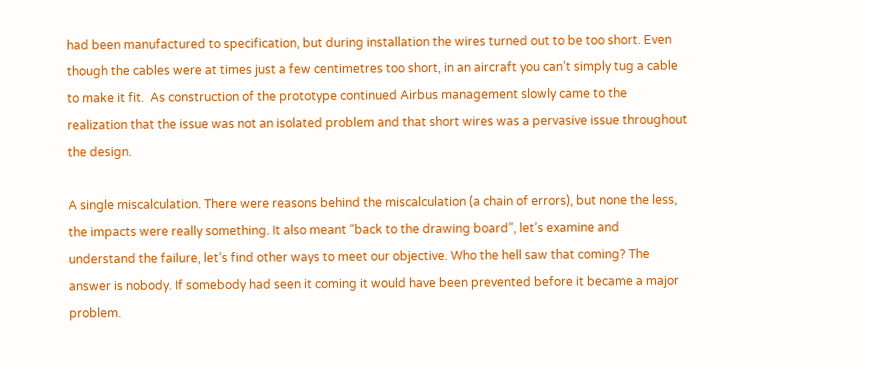had been manufactured to specification, but during installation the wires turned out to be too short. Even though the cables were at times just a few centimetres too short, in an aircraft you can’t simply tug a cable to make it fit.  As construction of the prototype continued Airbus management slowly came to the realization that the issue was not an isolated problem and that short wires was a pervasive issue throughout the design.

A single miscalculation. There were reasons behind the miscalculation (a chain of errors), but none the less, the impacts were really something. It also meant “back to the drawing board”, let’s examine and understand the failure, let’s find other ways to meet our objective. Who the hell saw that coming? The answer is nobody. If somebody had seen it coming it would have been prevented before it became a major problem.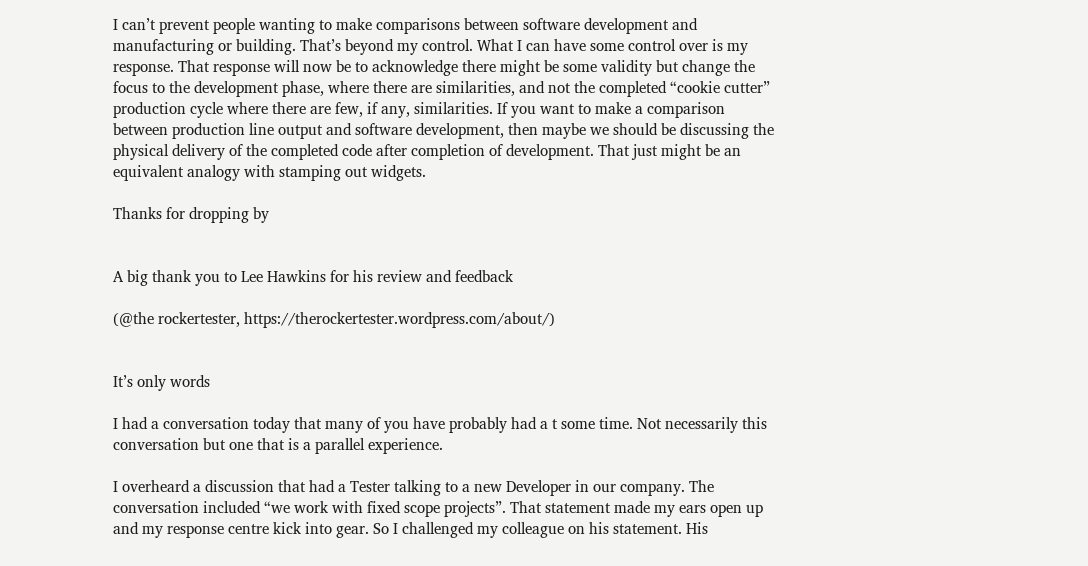I can’t prevent people wanting to make comparisons between software development and manufacturing or building. That’s beyond my control. What I can have some control over is my response. That response will now be to acknowledge there might be some validity but change the focus to the development phase, where there are similarities, and not the completed “cookie cutter” production cycle where there are few, if any, similarities. If you want to make a comparison between production line output and software development, then maybe we should be discussing the physical delivery of the completed code after completion of development. That just might be an equivalent analogy with stamping out widgets.

Thanks for dropping by


A big thank you to Lee Hawkins for his review and feedback

(@the rockertester, https://therockertester.wordpress.com/about/)


It’s only words

I had a conversation today that many of you have probably had a t some time. Not necessarily this conversation but one that is a parallel experience.

I overheard a discussion that had a Tester talking to a new Developer in our company. The conversation included “we work with fixed scope projects”. That statement made my ears open up and my response centre kick into gear. So I challenged my colleague on his statement. His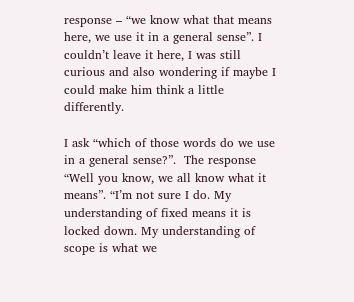response – “we know what that means here, we use it in a general sense”. I couldn’t leave it here, I was still curious and also wondering if maybe I could make him think a little differently.

I ask “which of those words do we use in a general sense?”.  The response “Well you know, we all know what it means”. “I’m not sure I do. My understanding of fixed means it is locked down. My understanding of scope is what we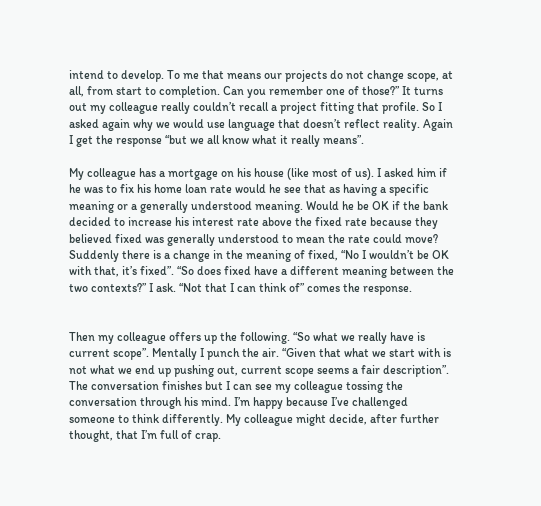intend to develop. To me that means our projects do not change scope, at all, from start to completion. Can you remember one of those?” It turns out my colleague really couldn’t recall a project fitting that profile. So I asked again why we would use language that doesn’t reflect reality. Again I get the response “but we all know what it really means”.

My colleague has a mortgage on his house (like most of us). I asked him if he was to fix his home loan rate would he see that as having a specific meaning or a generally understood meaning. Would he be OK if the bank decided to increase his interest rate above the fixed rate because they believed fixed was generally understood to mean the rate could move? Suddenly there is a change in the meaning of fixed, “No I wouldn’t be OK with that, it’s fixed”. “So does fixed have a different meaning between the two contexts?” I ask. “Not that I can think of” comes the response.


Then my colleague offers up the following. “So what we really have is current scope”. Mentally I punch the air. “Given that what we start with is not what we end up pushing out, current scope seems a fair description”. The conversation finishes but I can see my colleague tossing the conversation through his mind. I’m happy because I’ve challenged someone to think differently. My colleague might decide, after further thought, that I’m full of crap.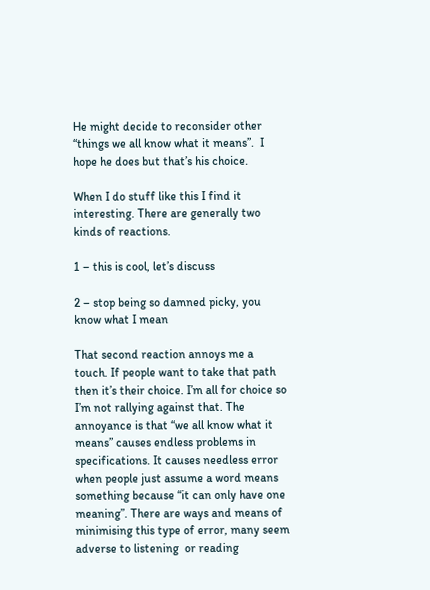He might decide to reconsider other “things we all know what it means”.  I hope he does but that’s his choice.

When I do stuff like this I find it interesting. There are generally two kinds of reactions.

1 – this is cool, let’s discuss

2 – stop being so damned picky, you know what I mean

That second reaction annoys me a touch. If people want to take that path then it’s their choice. I’m all for choice so I’m not rallying against that. The annoyance is that “we all know what it means” causes endless problems in specifications. It causes needless error when people just assume a word means something because “it can only have one meaning”. There are ways and means of minimising this type of error, many seem adverse to listening  or reading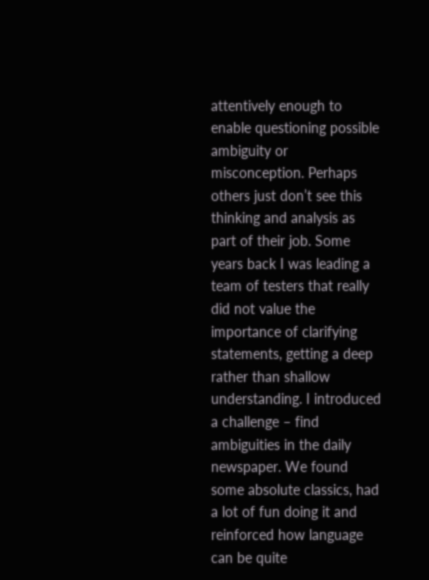attentively enough to enable questioning possible ambiguity or misconception. Perhaps others just don’t see this thinking and analysis as part of their job. Some years back I was leading a team of testers that really did not value the importance of clarifying statements, getting a deep rather than shallow understanding. I introduced a challenge – find ambiguities in the daily newspaper. We found some absolute classics, had a lot of fun doing it and reinforced how language can be quite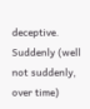deceptive. Suddenly (well not suddenly, over time)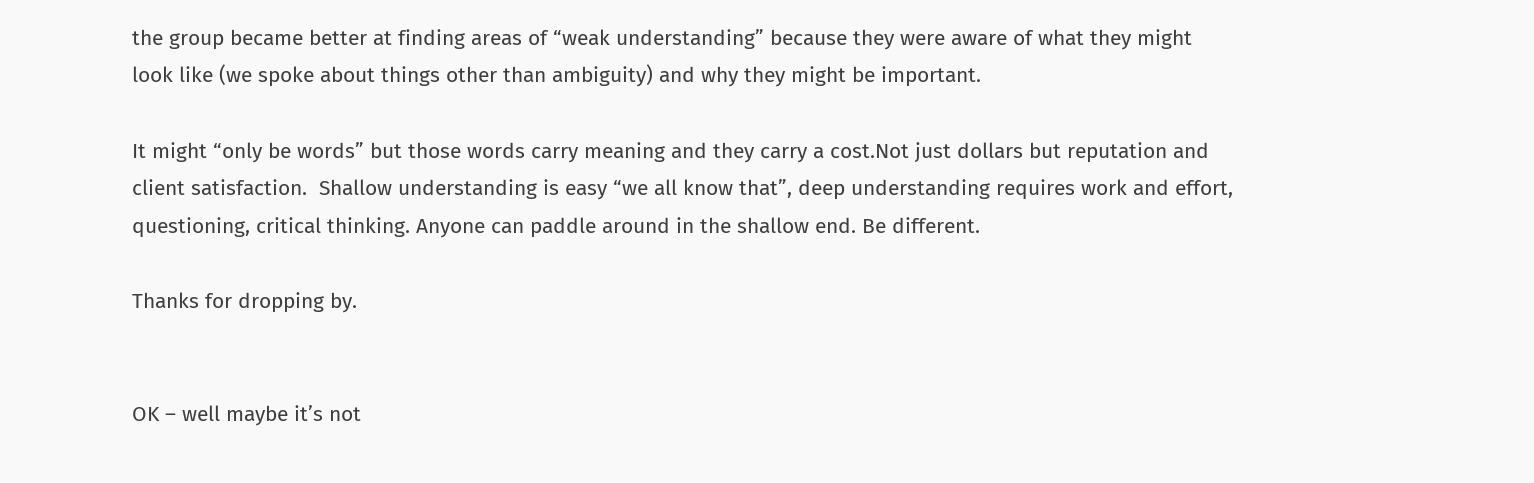the group became better at finding areas of “weak understanding” because they were aware of what they might look like (we spoke about things other than ambiguity) and why they might be important.

It might “only be words” but those words carry meaning and they carry a cost.Not just dollars but reputation and client satisfaction.  Shallow understanding is easy “we all know that”, deep understanding requires work and effort, questioning, critical thinking. Anyone can paddle around in the shallow end. Be different.

Thanks for dropping by.


OK – well maybe it’s not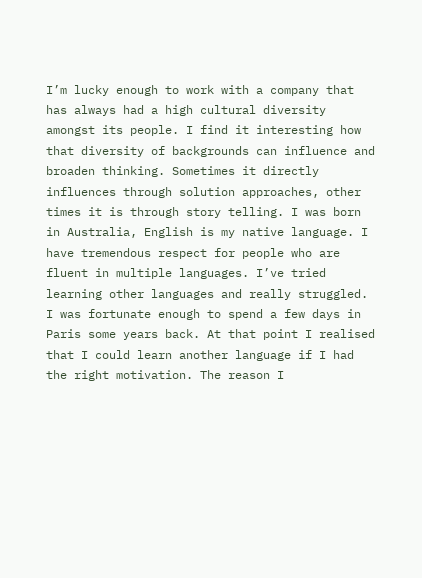I’m lucky enough to work with a company that has always had a high cultural diversity amongst its people. I find it interesting how that diversity of backgrounds can influence and broaden thinking. Sometimes it directly influences through solution approaches, other times it is through story telling. I was born in Australia, English is my native language. I have tremendous respect for people who are fluent in multiple languages. I’ve tried learning other languages and really struggled. I was fortunate enough to spend a few days in Paris some years back. At that point I realised that I could learn another language if I had the right motivation. The reason I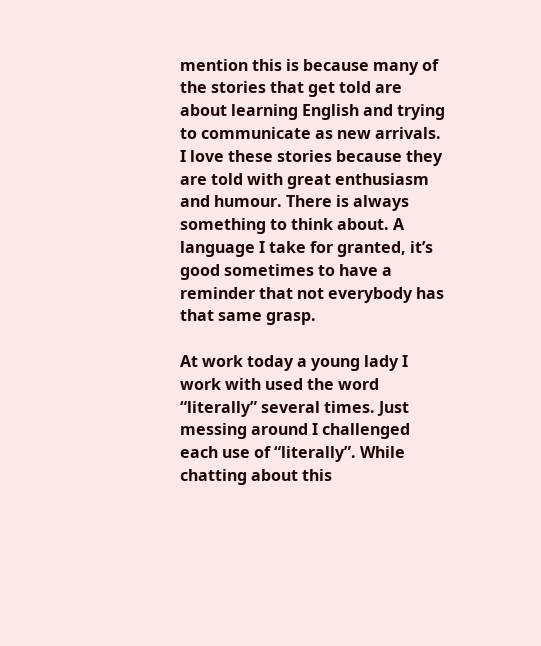mention this is because many of the stories that get told are about learning English and trying to communicate as new arrivals. I love these stories because they are told with great enthusiasm and humour. There is always something to think about. A language I take for granted, it’s good sometimes to have a reminder that not everybody has that same grasp.

At work today a young lady I work with used the word “literally” several times. Just messing around I challenged each use of “literally”. While chatting about this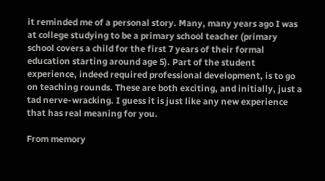it reminded me of a personal story. Many, many years ago I was at college studying to be a primary school teacher (primary school covers a child for the first 7 years of their formal education starting around age 5). Part of the student experience, indeed required professional development, is to go on teaching rounds. These are both exciting, and initially, just a tad nerve-wracking. I guess it is just like any new experience that has real meaning for you.

From memory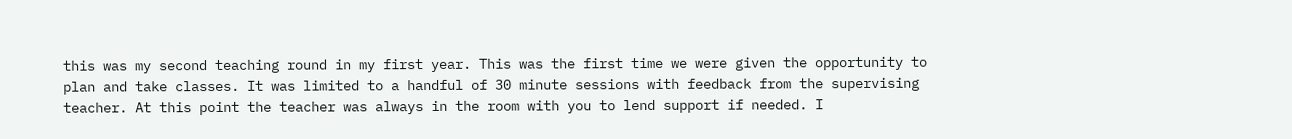this was my second teaching round in my first year. This was the first time we were given the opportunity to plan and take classes. It was limited to a handful of 30 minute sessions with feedback from the supervising teacher. At this point the teacher was always in the room with you to lend support if needed. I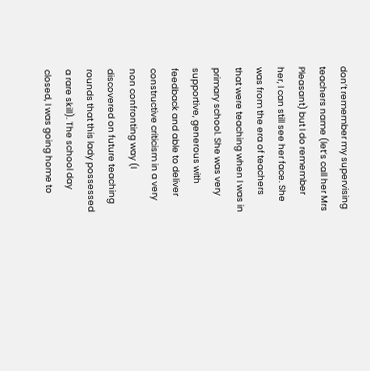don’t remember my supervising teachers name (let’s call her Mrs Pleasant) but I do remember her, I can still see her face. She was from the era of teachers that were teaching when I was in primary school. She was very supportive, generous with feedback and able to deliver constructive criticism in a very non confronting way (I discovered on future teaching rounds that this lady possessed a rare skill). The school day closed, I was going home to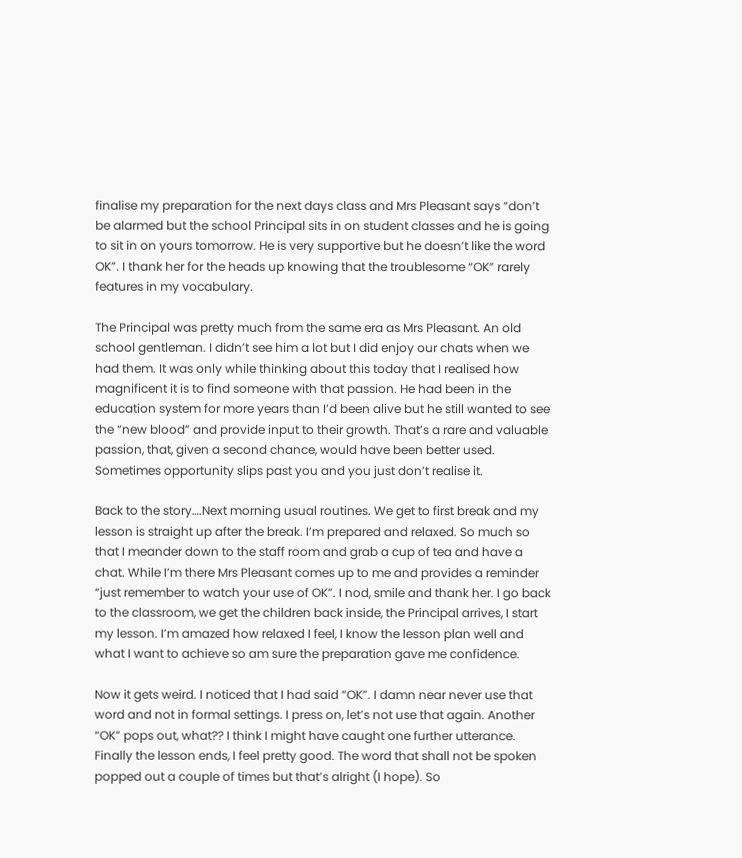finalise my preparation for the next days class and Mrs Pleasant says “don’t be alarmed but the school Principal sits in on student classes and he is going to sit in on yours tomorrow. He is very supportive but he doesn’t like the word OK”. I thank her for the heads up knowing that the troublesome “OK” rarely features in my vocabulary.

The Principal was pretty much from the same era as Mrs Pleasant. An old school gentleman. I didn’t see him a lot but I did enjoy our chats when we had them. It was only while thinking about this today that I realised how magnificent it is to find someone with that passion. He had been in the education system for more years than I’d been alive but he still wanted to see the “new blood” and provide input to their growth. That’s a rare and valuable passion, that, given a second chance, would have been better used. Sometimes opportunity slips past you and you just don’t realise it.

Back to the story….Next morning usual routines. We get to first break and my lesson is straight up after the break. I’m prepared and relaxed. So much so that I meander down to the staff room and grab a cup of tea and have a chat. While I’m there Mrs Pleasant comes up to me and provides a reminder “just remember to watch your use of OK”. I nod, smile and thank her. I go back to the classroom, we get the children back inside, the Principal arrives, I start my lesson. I’m amazed how relaxed I feel, I know the lesson plan well and what I want to achieve so am sure the preparation gave me confidence.

Now it gets weird. I noticed that I had said “OK”. I damn near never use that word and not in formal settings. I press on, let’s not use that again. Another “OK” pops out, what?? I think I might have caught one further utterance. Finally the lesson ends, I feel pretty good. The word that shall not be spoken popped out a couple of times but that’s alright (I hope). So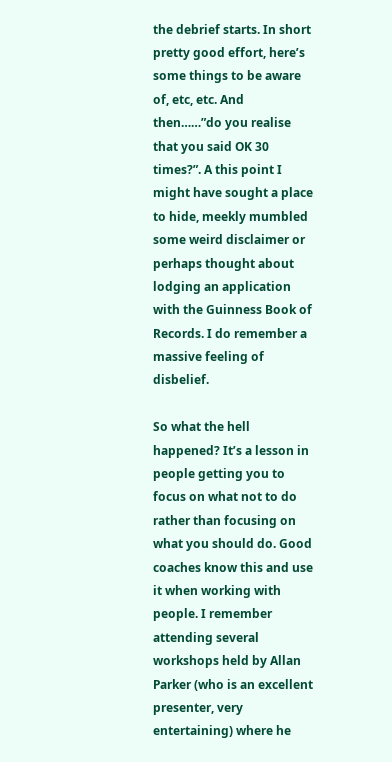the debrief starts. In short pretty good effort, here’s some things to be aware of, etc, etc. And then……”do you realise that you said OK 30 times?”. A this point I might have sought a place to hide, meekly mumbled some weird disclaimer or perhaps thought about lodging an application with the Guinness Book of Records. I do remember a massive feeling of disbelief.

So what the hell happened? It’s a lesson in people getting you to focus on what not to do rather than focusing on what you should do. Good coaches know this and use it when working with people. I remember attending several workshops held by Allan Parker (who is an excellent presenter, very entertaining) where he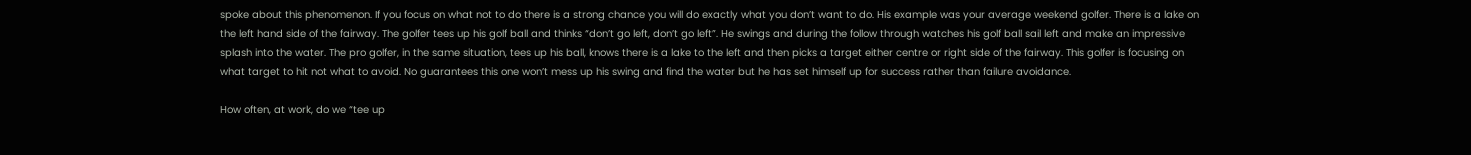spoke about this phenomenon. If you focus on what not to do there is a strong chance you will do exactly what you don’t want to do. His example was your average weekend golfer. There is a lake on the left hand side of the fairway. The golfer tees up his golf ball and thinks “don’t go left, don’t go left”. He swings and during the follow through watches his golf ball sail left and make an impressive splash into the water. The pro golfer, in the same situation, tees up his ball, knows there is a lake to the left and then picks a target either centre or right side of the fairway. This golfer is focusing on what target to hit not what to avoid. No guarantees this one won’t mess up his swing and find the water but he has set himself up for success rather than failure avoidance.

How often, at work, do we “tee up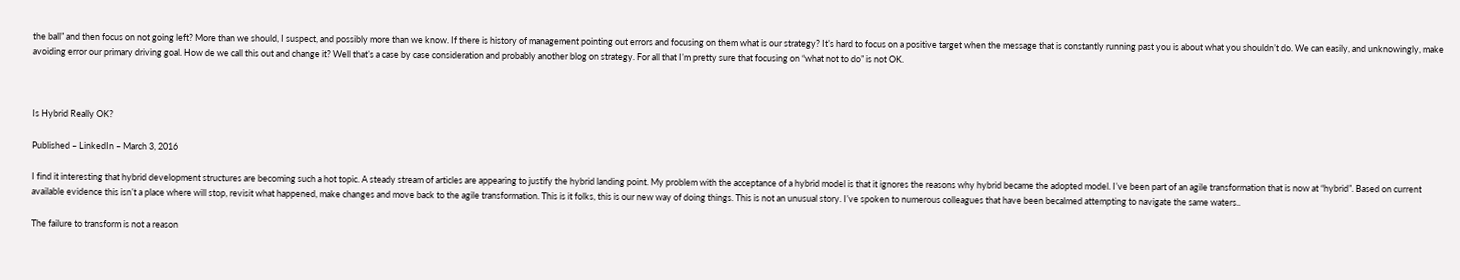the ball” and then focus on not going left? More than we should, I suspect, and possibly more than we know. If there is history of management pointing out errors and focusing on them what is our strategy? It’s hard to focus on a positive target when the message that is constantly running past you is about what you shouldn’t do. We can easily, and unknowingly, make avoiding error our primary driving goal. How de we call this out and change it? Well that’s a case by case consideration and probably another blog on strategy. For all that I’m pretty sure that focusing on “what not to do” is not OK.



Is Hybrid Really OK?

Published – LinkedIn – March 3, 2016

I find it interesting that hybrid development structures are becoming such a hot topic. A steady stream of articles are appearing to justify the hybrid landing point. My problem with the acceptance of a hybrid model is that it ignores the reasons why hybrid became the adopted model. I’ve been part of an agile transformation that is now at “hybrid”. Based on current available evidence this isn’t a place where will stop, revisit what happened, make changes and move back to the agile transformation. This is it folks, this is our new way of doing things. This is not an unusual story. I’ve spoken to numerous colleagues that have been becalmed attempting to navigate the same waters..

The failure to transform is not a reason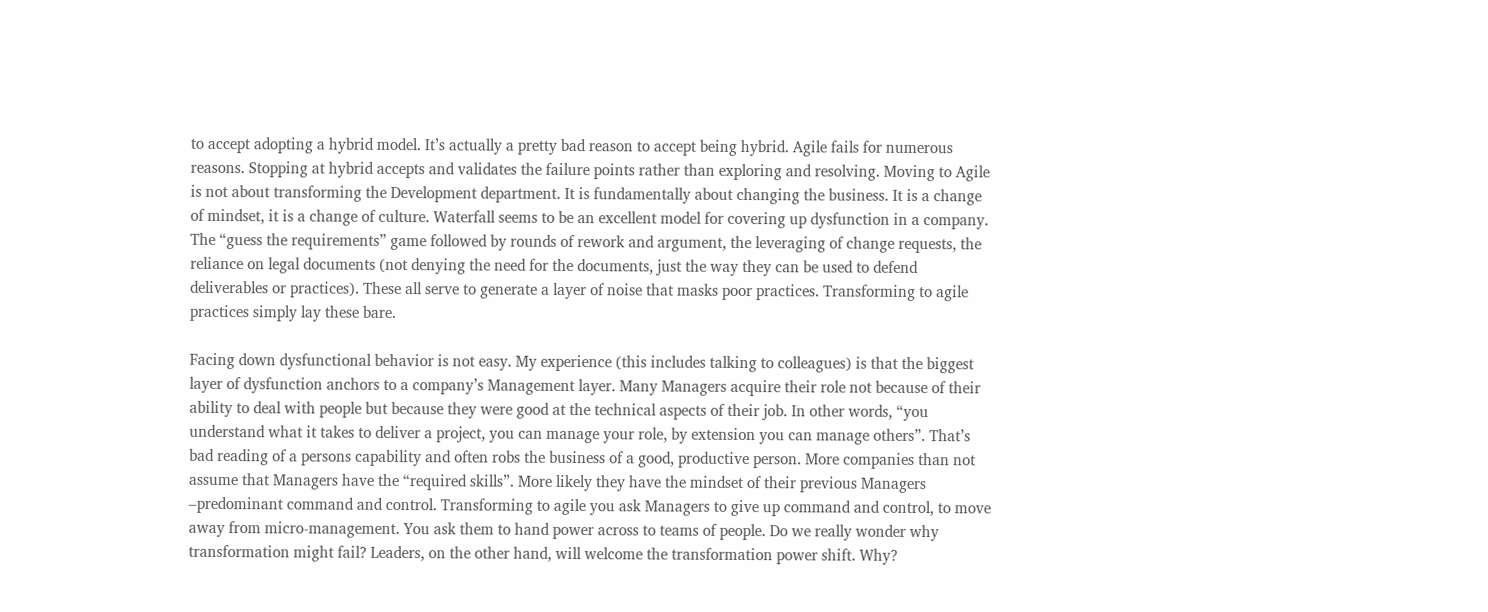to accept adopting a hybrid model. It’s actually a pretty bad reason to accept being hybrid. Agile fails for numerous reasons. Stopping at hybrid accepts and validates the failure points rather than exploring and resolving. Moving to Agile is not about transforming the Development department. It is fundamentally about changing the business. It is a change of mindset, it is a change of culture. Waterfall seems to be an excellent model for covering up dysfunction in a company. The “guess the requirements” game followed by rounds of rework and argument, the leveraging of change requests, the reliance on legal documents (not denying the need for the documents, just the way they can be used to defend deliverables or practices). These all serve to generate a layer of noise that masks poor practices. Transforming to agile practices simply lay these bare.

Facing down dysfunctional behavior is not easy. My experience (this includes talking to colleagues) is that the biggest layer of dysfunction anchors to a company’s Management layer. Many Managers acquire their role not because of their ability to deal with people but because they were good at the technical aspects of their job. In other words, “you understand what it takes to deliver a project, you can manage your role, by extension you can manage others”. That’s bad reading of a persons capability and often robs the business of a good, productive person. More companies than not assume that Managers have the “required skills”. More likely they have the mindset of their previous Managers –predominant command and control. Transforming to agile you ask Managers to give up command and control, to move away from micro-management. You ask them to hand power across to teams of people. Do we really wonder why transformation might fail? Leaders, on the other hand, will welcome the transformation power shift. Why?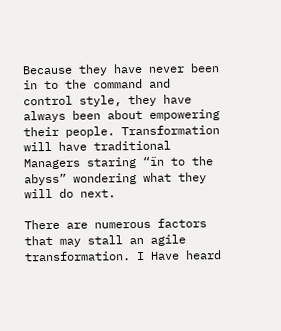Because they have never been in to the command and control style, they have always been about empowering their people. Transformation will have traditional Managers staring “ïn to the abyss” wondering what they will do next.

There are numerous factors that may stall an agile transformation. I Have heard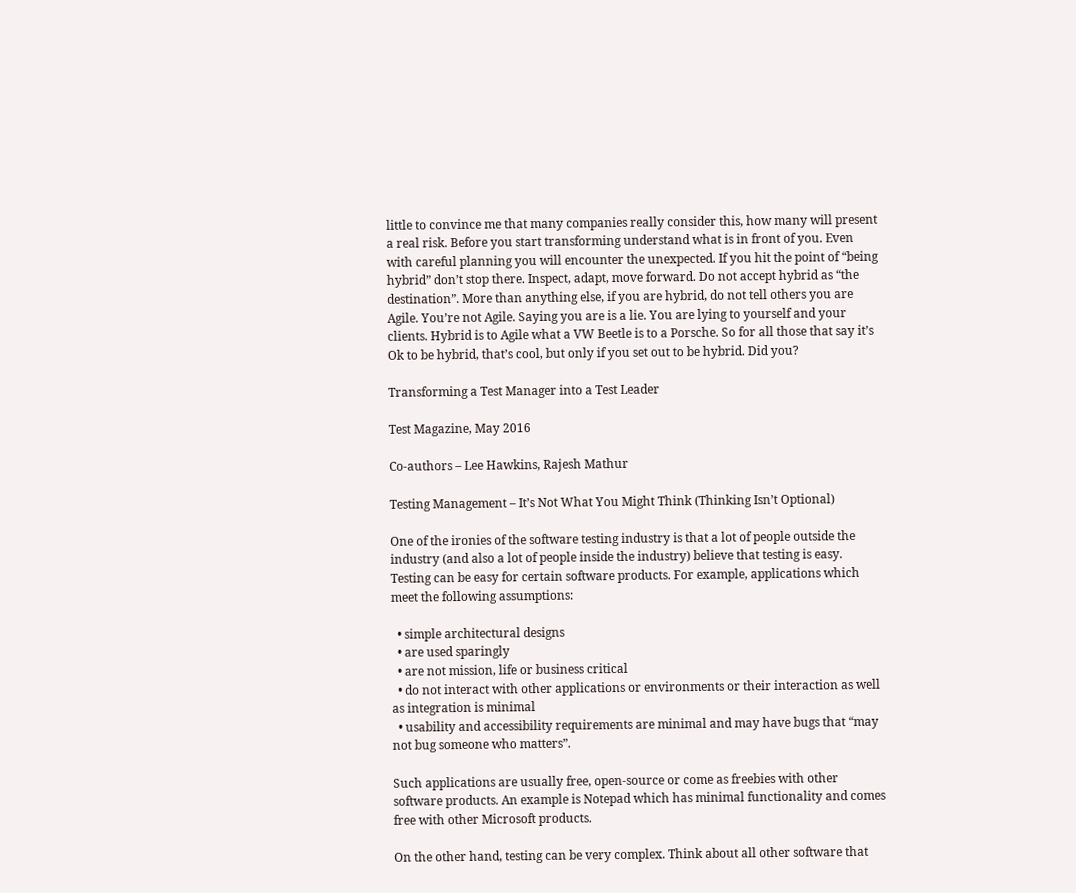little to convince me that many companies really consider this, how many will present a real risk. Before you start transforming understand what is in front of you. Even with careful planning you will encounter the unexpected. If you hit the point of “being hybrid” don’t stop there. Inspect, adapt, move forward. Do not accept hybrid as “the destination”. More than anything else, if you are hybrid, do not tell others you are Agile. You’re not Agile. Saying you are is a lie. You are lying to yourself and your clients. Hybrid is to Agile what a VW Beetle is to a Porsche. So for all those that say it’s Ok to be hybrid, that’s cool, but only if you set out to be hybrid. Did you?

Transforming a Test Manager into a Test Leader

Test Magazine, May 2016

Co-authors – Lee Hawkins, Rajesh Mathur

Testing Management – It’s Not What You Might Think (Thinking Isn’t Optional)

One of the ironies of the software testing industry is that a lot of people outside the industry (and also a lot of people inside the industry) believe that testing is easy. Testing can be easy for certain software products. For example, applications which meet the following assumptions:

  • simple architectural designs
  • are used sparingly
  • are not mission, life or business critical
  • do not interact with other applications or environments or their interaction as well as integration is minimal
  • usability and accessibility requirements are minimal and may have bugs that “may not bug someone who matters”.

Such applications are usually free, open-source or come as freebies with other software products. An example is Notepad which has minimal functionality and comes free with other Microsoft products.

On the other hand, testing can be very complex. Think about all other software that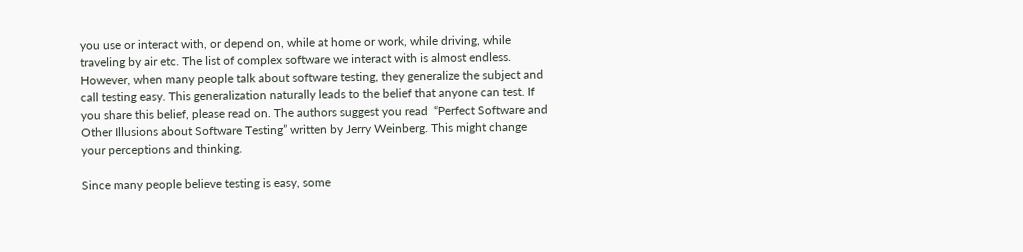you use or interact with, or depend on, while at home or work, while driving, while traveling by air etc. The list of complex software we interact with is almost endless. However, when many people talk about software testing, they generalize the subject and call testing easy. This generalization naturally leads to the belief that anyone can test. If you share this belief, please read on. The authors suggest you read  “Perfect Software and Other Illusions about Software Testing” written by Jerry Weinberg. This might change your perceptions and thinking.

Since many people believe testing is easy, some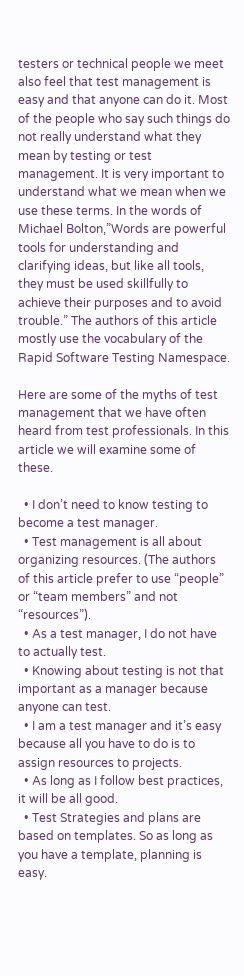testers or technical people we meet also feel that test management is easy and that anyone can do it. Most of the people who say such things do not really understand what they mean by testing or test management. It is very important to understand what we mean when we use these terms. In the words of Michael Bolton,”Words are powerful tools for understanding and clarifying ideas, but like all tools, they must be used skillfully to achieve their purposes and to avoid trouble.” The authors of this article mostly use the vocabulary of the Rapid Software Testing Namespace.

Here are some of the myths of test management that we have often heard from test professionals. In this article we will examine some of these.

  • I don’t need to know testing to become a test manager.
  • Test management is all about organizing resources. (The authors of this article prefer to use “people” or “team members” and not “resources”).
  • As a test manager, I do not have to actually test.
  • Knowing about testing is not that important as a manager because anyone can test.
  • I am a test manager and it’s easy because all you have to do is to assign resources to projects.
  • As long as I follow best practices, it will be all good.
  • Test Strategies and plans are based on templates. So as long as you have a template, planning is easy.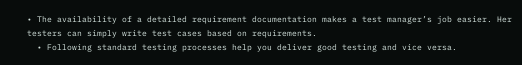• The availability of a detailed requirement documentation makes a test manager’s job easier. Her testers can simply write test cases based on requirements.
  • Following standard testing processes help you deliver good testing and vice versa.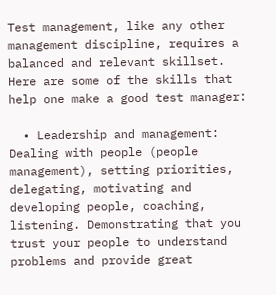Test management, like any other management discipline, requires a balanced and relevant skillset. Here are some of the skills that help one make a good test manager:

  • Leadership and management: Dealing with people (people management), setting priorities, delegating, motivating and developing people, coaching, listening. Demonstrating that you trust your people to understand problems and provide great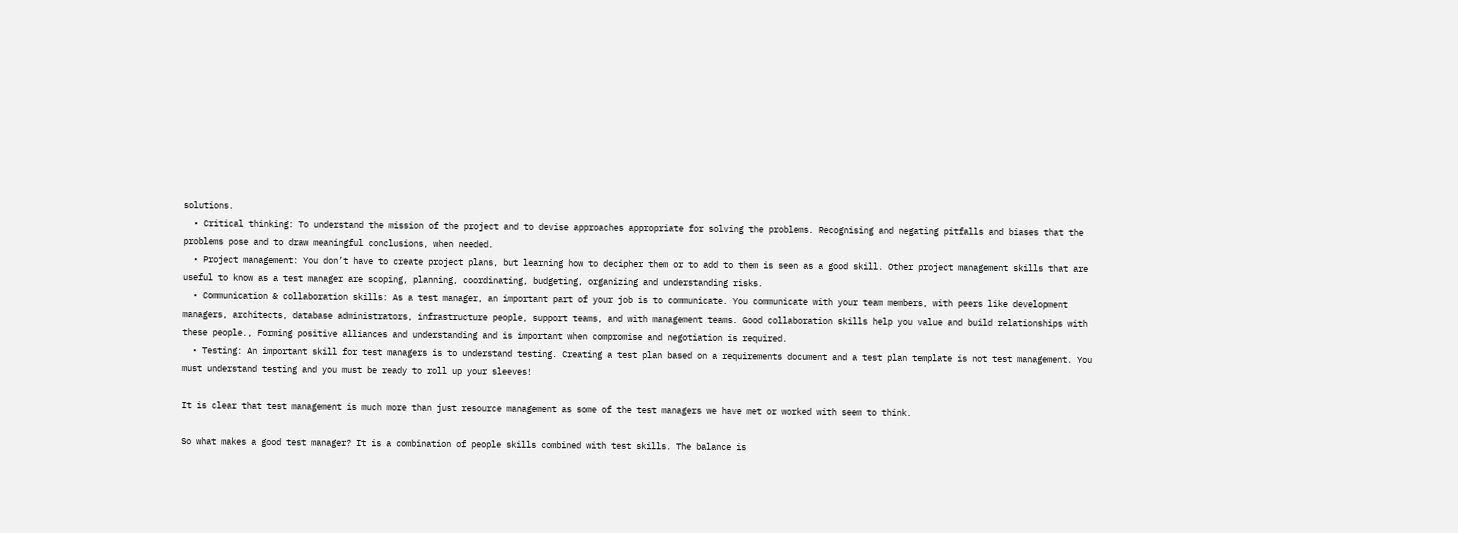solutions.
  • Critical thinking: To understand the mission of the project and to devise approaches appropriate for solving the problems. Recognising and negating pitfalls and biases that the problems pose and to draw meaningful conclusions, when needed.
  • Project management: You don’t have to create project plans, but learning how to decipher them or to add to them is seen as a good skill. Other project management skills that are useful to know as a test manager are scoping, planning, coordinating, budgeting, organizing and understanding risks.
  • Communication & collaboration skills: As a test manager, an important part of your job is to communicate. You communicate with your team members, with peers like development managers, architects, database administrators, infrastructure people, support teams, and with management teams. Good collaboration skills help you value and build relationships with these people., Forming positive alliances and understanding and is important when compromise and negotiation is required.
  • Testing: An important skill for test managers is to understand testing. Creating a test plan based on a requirements document and a test plan template is not test management. You must understand testing and you must be ready to roll up your sleeves!

It is clear that test management is much more than just resource management as some of the test managers we have met or worked with seem to think.

So what makes a good test manager? It is a combination of people skills combined with test skills. The balance is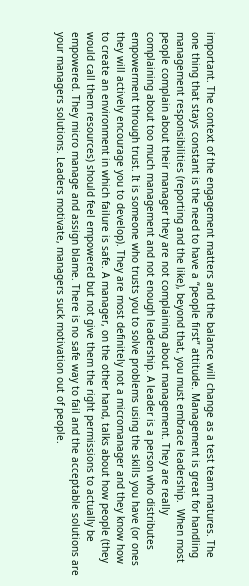important. The context of the engagement matters and the balance will change as a test team matures. The one thing that stays constant is the need to have a “people first” attitude. Management is great for handling management responsibilities (reporting and the like), beyond that, you must embrace leadership.  When most people complain about their manager they are not complaining about management. They are really complaining about too much management and not enough leadership. A leader is a person who distributes empowerment through trust. It is someone who trusts you to solve problems using the skills you have (or ones they will actively encourage you to develop). They are most definitely not a micromanager and they know how to create an environment in which failure is safe. A manager, on the other hand, talks about how people (they would call them resources) should feel empowered but not give them the right permissions to actually be empowered. They micro manage and assign blame. There is no safe way to fail and the acceptable solutions are your managers solutions. Leaders motivate, managers suck motivation out of people.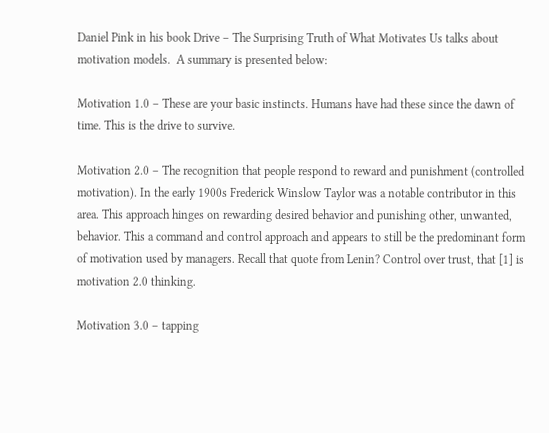Daniel Pink in his book Drive – The Surprising Truth of What Motivates Us talks about motivation models.  A summary is presented below:

Motivation 1.0 – These are your basic instincts. Humans have had these since the dawn of time. This is the drive to survive.

Motivation 2.0 – The recognition that people respond to reward and punishment (controlled motivation). In the early 1900s Frederick Winslow Taylor was a notable contributor in this area. This approach hinges on rewarding desired behavior and punishing other, unwanted, behavior. This a command and control approach and appears to still be the predominant form of motivation used by managers. Recall that quote from Lenin? Control over trust, that [1] is motivation 2.0 thinking.

Motivation 3.0 – tapping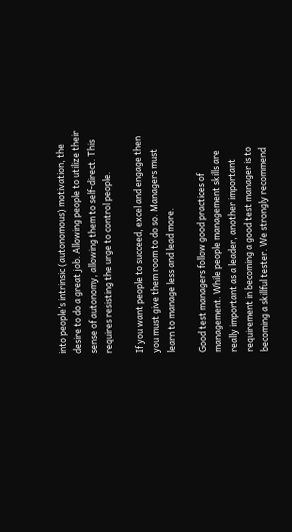into people’s intrinsic (autonomous) motivation, the desire to do a great job. Allowing people to utilize their sense of autonomy, allowing them to self-direct. This requires resisting the urge to control people.

If you want people to succeed, excel and engage then you must give them room to do so. Managers must learn to manage less and lead more.

Good test managers follow good practices of management. While people management skills are really important as a leader, another important requirement in becoming a good test manager is to becoming a skillful tester. We strongly recommend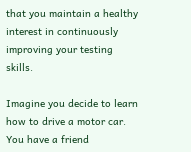that you maintain a healthy interest in continuously improving your testing skills.

Imagine you decide to learn how to drive a motor car. You have a friend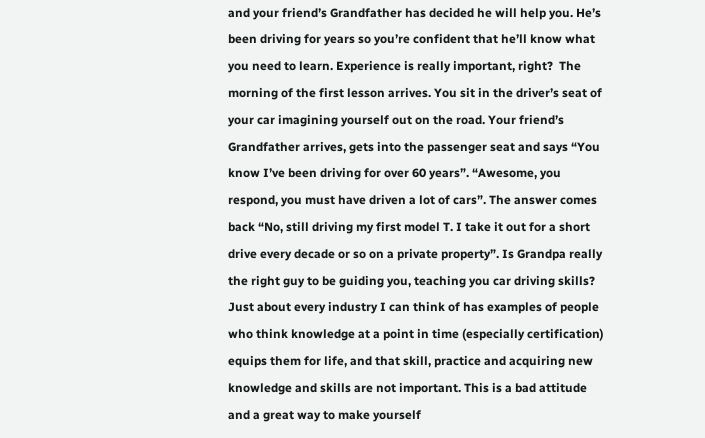and your friend’s Grandfather has decided he will help you. He’s been driving for years so you’re confident that he’ll know what you need to learn. Experience is really important, right?  The morning of the first lesson arrives. You sit in the driver’s seat of your car imagining yourself out on the road. Your friend’s Grandfather arrives, gets into the passenger seat and says “You know I’ve been driving for over 60 years”. “Awesome, you respond, you must have driven a lot of cars”. The answer comes back “No, still driving my first model T. I take it out for a short drive every decade or so on a private property”. Is Grandpa really the right guy to be guiding you, teaching you car driving skills? Just about every industry I can think of has examples of people who think knowledge at a point in time (especially certification) equips them for life, and that skill, practice and acquiring new knowledge and skills are not important. This is a bad attitude and a great way to make yourself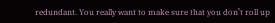redundant. You really want to make sure that you don’t roll up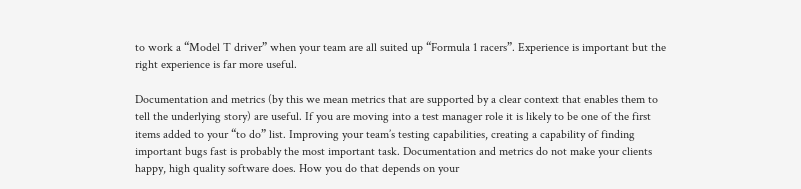to work a “Model T driver” when your team are all suited up “Formula 1 racers”. Experience is important but the right experience is far more useful.

Documentation and metrics (by this we mean metrics that are supported by a clear context that enables them to tell the underlying story) are useful. If you are moving into a test manager role it is likely to be one of the first items added to your “to do” list. Improving your team’s testing capabilities, creating a capability of finding important bugs fast is probably the most important task. Documentation and metrics do not make your clients happy, high quality software does. How you do that depends on your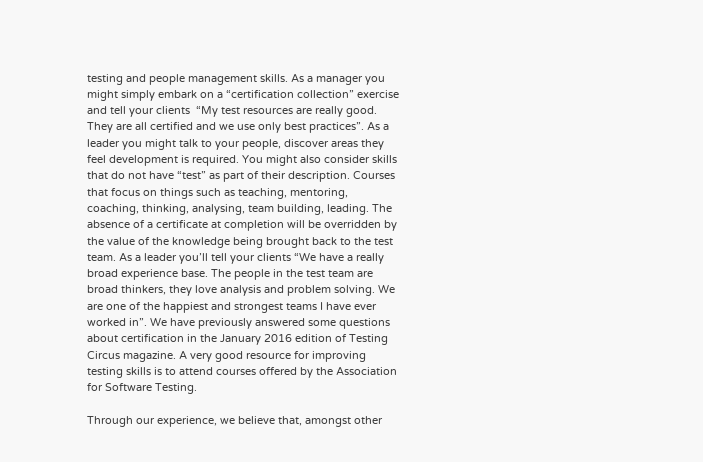testing and people management skills. As a manager you might simply embark on a “certification collection” exercise and tell your clients  “My test resources are really good. They are all certified and we use only best practices”. As a leader you might talk to your people, discover areas they feel development is required. You might also consider skills that do not have “test” as part of their description. Courses that focus on things such as teaching, mentoring, coaching, thinking, analysing, team building, leading. The absence of a certificate at completion will be overridden by the value of the knowledge being brought back to the test team. As a leader you’ll tell your clients “We have a really broad experience base. The people in the test team are broad thinkers, they love analysis and problem solving. We are one of the happiest and strongest teams I have ever worked in”. We have previously answered some questions about certification in the January 2016 edition of Testing Circus magazine. A very good resource for improving testing skills is to attend courses offered by the Association for Software Testing.

Through our experience, we believe that, amongst other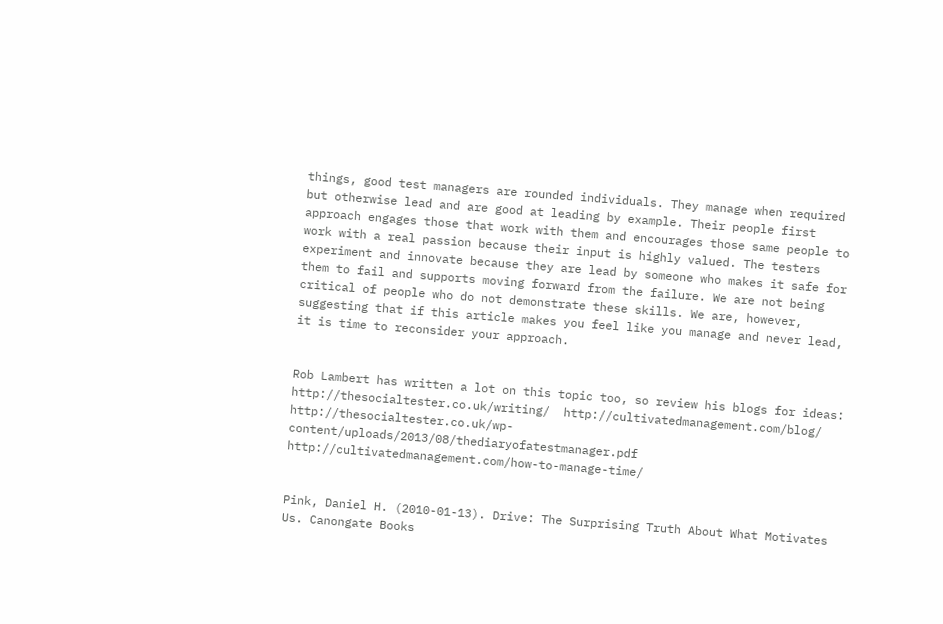things, good test managers are rounded individuals. They manage when required but otherwise lead and are good at leading by example. Their people first approach engages those that work with them and encourages those same people to work with a real passion because their input is highly valued. The testers experiment and innovate because they are lead by someone who makes it safe for them to fail and supports moving forward from the failure. We are not being critical of people who do not demonstrate these skills. We are, however, suggesting that if this article makes you feel like you manage and never lead, it is time to reconsider your approach.


Rob Lambert has written a lot on this topic too, so review his blogs for ideas: http://thesocialtester.co.uk/writing/  http://cultivatedmanagement.com/blog/ http://thesocialtester.co.uk/wp-content/uploads/2013/08/thediaryofatestmanager.pdf  http://cultivatedmanagement.com/how-to-manage-time/


Pink, Daniel H. (2010-01-13). Drive: The Surprising Truth About What Motivates Us. Canongate Books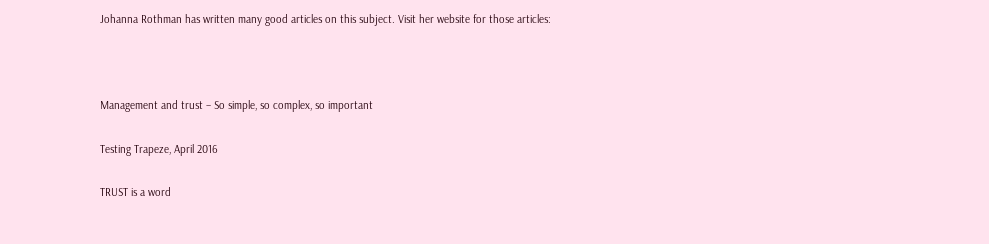Johanna Rothman has written many good articles on this subject. Visit her website for those articles:



Management and trust – So simple, so complex, so important

Testing Trapeze, April 2016

TRUST is a word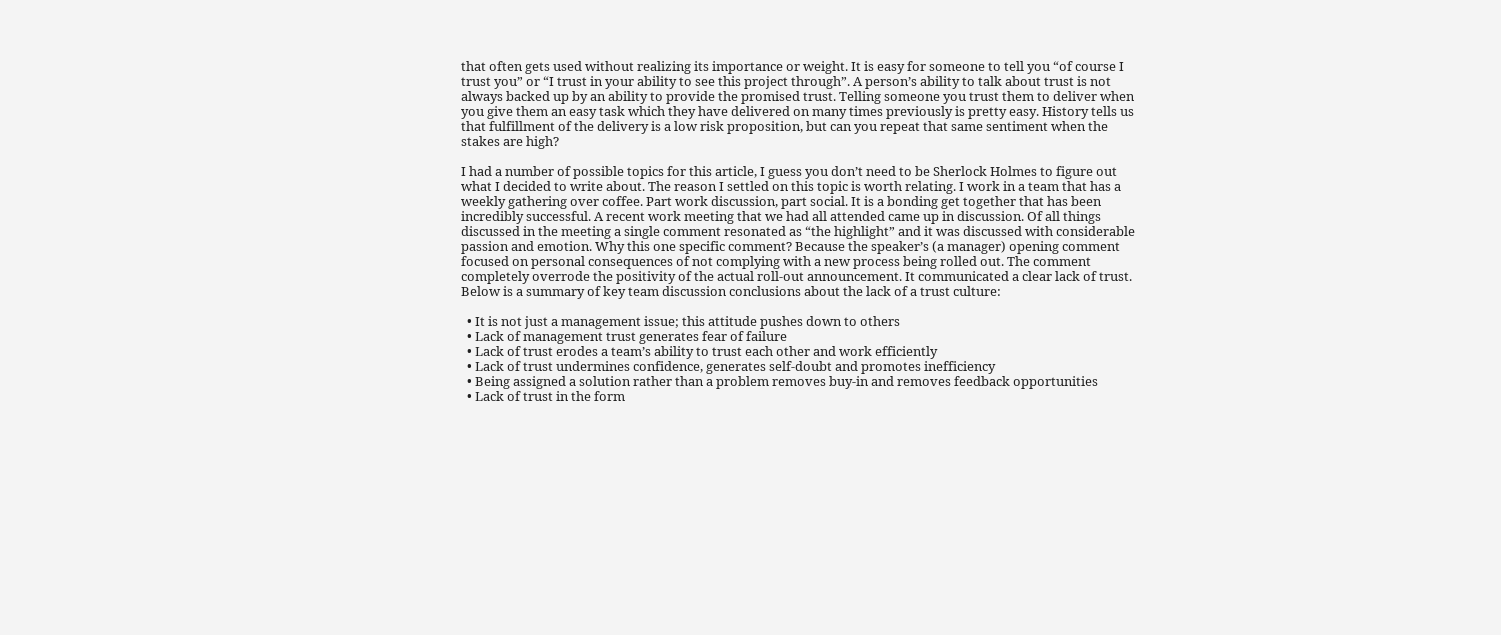that often gets used without realizing its importance or weight. It is easy for someone to tell you “of course I trust you” or “I trust in your ability to see this project through”. A person’s ability to talk about trust is not always backed up by an ability to provide the promised trust. Telling someone you trust them to deliver when you give them an easy task which they have delivered on many times previously is pretty easy. History tells us that fulfillment of the delivery is a low risk proposition, but can you repeat that same sentiment when the stakes are high?

I had a number of possible topics for this article, I guess you don’t need to be Sherlock Holmes to figure out what I decided to write about. The reason I settled on this topic is worth relating. I work in a team that has a weekly gathering over coffee. Part work discussion, part social. It is a bonding get together that has been incredibly successful. A recent work meeting that we had all attended came up in discussion. Of all things discussed in the meeting a single comment resonated as “the highlight” and it was discussed with considerable passion and emotion. Why this one specific comment? Because the speaker’s (a manager) opening comment focused on personal consequences of not complying with a new process being rolled out. The comment completely overrode the positivity of the actual roll-out announcement. It communicated a clear lack of trust. Below is a summary of key team discussion conclusions about the lack of a trust culture:

  • It is not just a management issue; this attitude pushes down to others
  • Lack of management trust generates fear of failure
  • Lack of trust erodes a team’s ability to trust each other and work efficiently
  • Lack of trust undermines confidence, generates self-doubt and promotes inefficiency
  • Being assigned a solution rather than a problem removes buy-in and removes feedback opportunities
  • Lack of trust in the form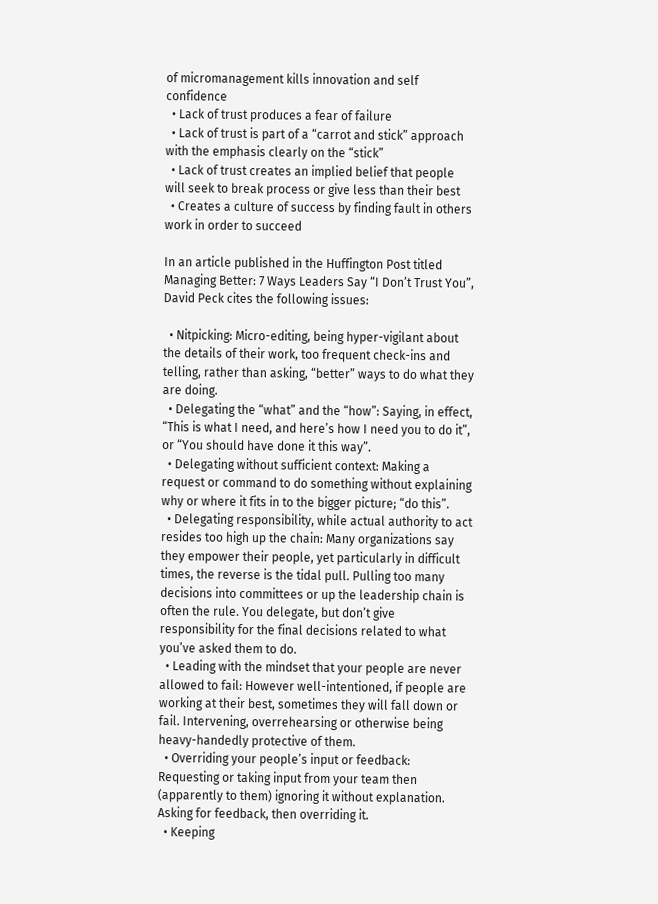of micromanagement kills innovation and self confidence
  • Lack of trust produces a fear of failure
  • Lack of trust is part of a “carrot and stick” approach with the emphasis clearly on the “stick”
  • Lack of trust creates an implied belief that people will seek to break process or give less than their best
  • Creates a culture of success by finding fault in others work in order to succeed

In an article published in the Huffington Post titled Managing Better: 7 Ways Leaders Say “I Don’t Trust You”, David Peck cites the following issues:

  • Nitpicking: Micro-editing, being hyper-vigilant about the details of their work, too frequent check-ins and telling, rather than asking, “better” ways to do what they are doing.
  • Delegating the “what” and the “how”: Saying, in effect, “This is what I need, and here’s how I need you to do it”, or “You should have done it this way”.
  • Delegating without sufficient context: Making a request or command to do something without explaining why or where it fits in to the bigger picture; “do this”.
  • Delegating responsibility, while actual authority to act resides too high up the chain: Many organizations say they empower their people, yet particularly in difficult times, the reverse is the tidal pull. Pulling too many decisions into committees or up the leadership chain is often the rule. You delegate, but don’t give responsibility for the final decisions related to what you’ve asked them to do.
  • Leading with the mindset that your people are never allowed to fail: However well-intentioned, if people are working at their best, sometimes they will fall down or fail. Intervening, overrehearsing or otherwise being heavy-handedly protective of them.
  • Overriding your people’s input or feedback: Requesting or taking input from your team then (apparently to them) ignoring it without explanation. Asking for feedback, then overriding it.
  • Keeping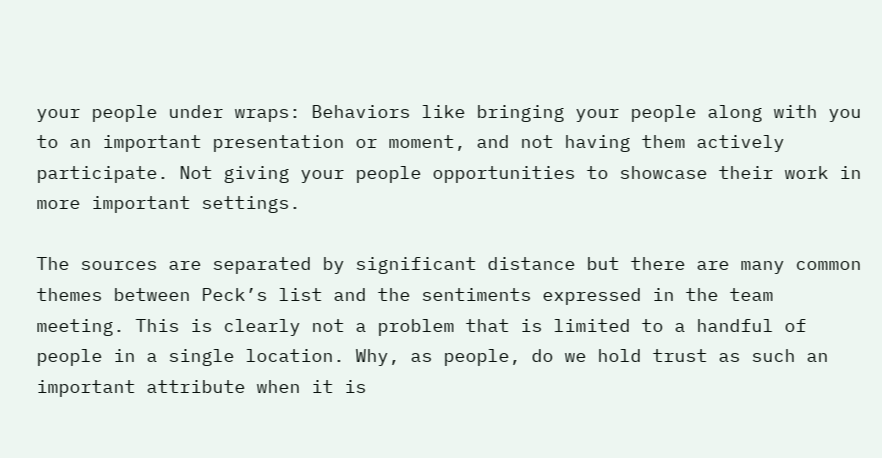your people under wraps: Behaviors like bringing your people along with you to an important presentation or moment, and not having them actively participate. Not giving your people opportunities to showcase their work in more important settings.

The sources are separated by significant distance but there are many common themes between Peck’s list and the sentiments expressed in the team meeting. This is clearly not a problem that is limited to a handful of people in a single location. Why, as people, do we hold trust as such an important attribute when it is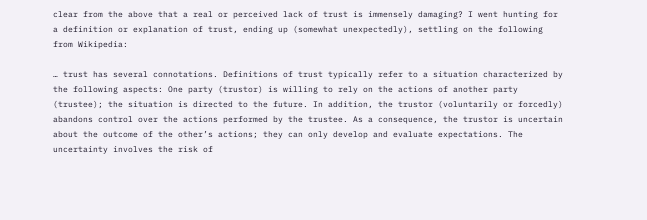clear from the above that a real or perceived lack of trust is immensely damaging? I went hunting for a definition or explanation of trust, ending up (somewhat unexpectedly), settling on the following from Wikipedia:

… trust has several connotations. Definitions of trust typically refer to a situation characterized by the following aspects: One party (trustor) is willing to rely on the actions of another party (trustee); the situation is directed to the future. In addition, the trustor (voluntarily or forcedly) abandons control over the actions performed by the trustee. As a consequence, the trustor is uncertain about the outcome of the other’s actions; they can only develop and evaluate expectations. The uncertainty involves the risk of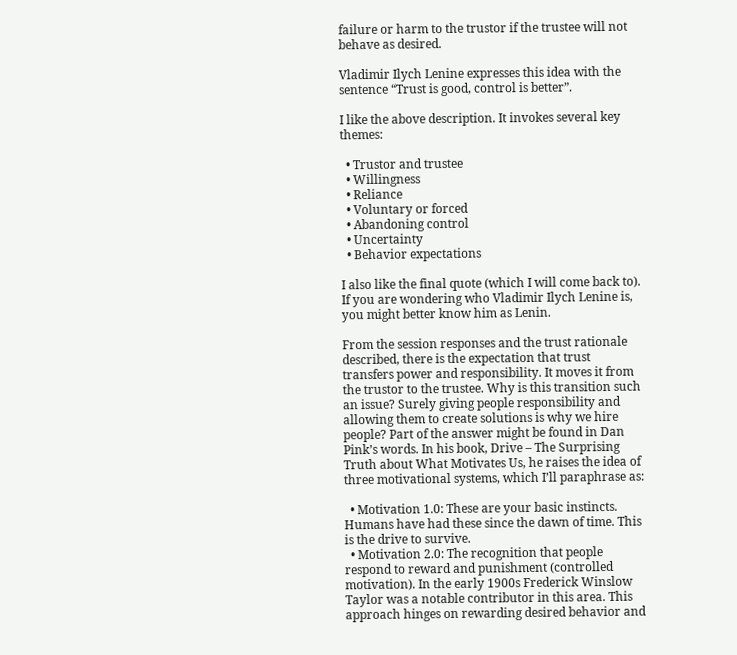failure or harm to the trustor if the trustee will not behave as desired.

Vladimir Ilych Lenine expresses this idea with the sentence “Trust is good, control is better”.

I like the above description. It invokes several key themes:

  • Trustor and trustee
  • Willingness
  • Reliance
  • Voluntary or forced
  • Abandoning control
  • Uncertainty
  • Behavior expectations

I also like the final quote (which I will come back to). If you are wondering who Vladimir Ilych Lenine is, you might better know him as Lenin.

From the session responses and the trust rationale described, there is the expectation that trust transfers power and responsibility. It moves it from the trustor to the trustee. Why is this transition such an issue? Surely giving people responsibility and allowing them to create solutions is why we hire people? Part of the answer might be found in Dan Pink’s words. In his book, Drive – The Surprising Truth about What Motivates Us, he raises the idea of three motivational systems, which I’ll paraphrase as:

  • Motivation 1.0: These are your basic instincts. Humans have had these since the dawn of time. This is the drive to survive.
  • Motivation 2.0: The recognition that people respond to reward and punishment (controlled motivation). In the early 1900s Frederick Winslow Taylor was a notable contributor in this area. This approach hinges on rewarding desired behavior and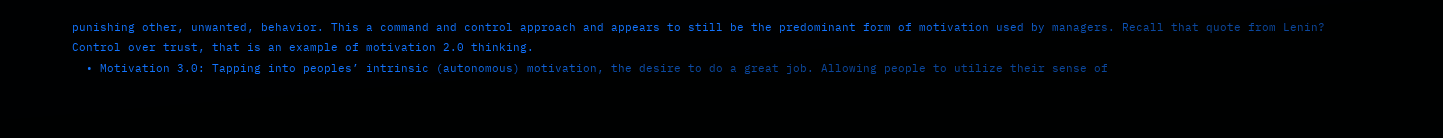punishing other, unwanted, behavior. This a command and control approach and appears to still be the predominant form of motivation used by managers. Recall that quote from Lenin? Control over trust, that is an example of motivation 2.0 thinking.
  • Motivation 3.0: Tapping into peoples’ intrinsic (autonomous) motivation, the desire to do a great job. Allowing people to utilize their sense of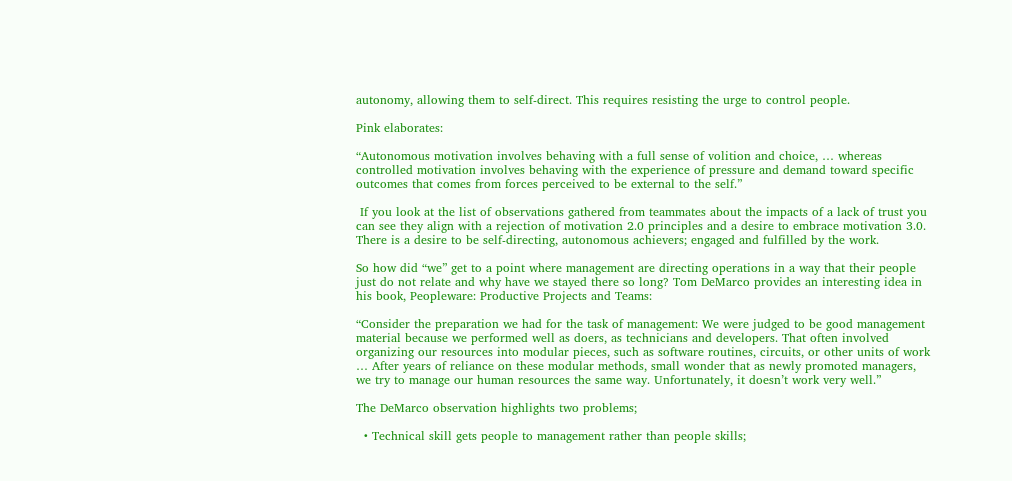autonomy, allowing them to self-direct. This requires resisting the urge to control people.

Pink elaborates:

“Autonomous motivation involves behaving with a full sense of volition and choice, … whereas controlled motivation involves behaving with the experience of pressure and demand toward specific outcomes that comes from forces perceived to be external to the self.”

 If you look at the list of observations gathered from teammates about the impacts of a lack of trust you can see they align with a rejection of motivation 2.0 principles and a desire to embrace motivation 3.0. There is a desire to be self-directing, autonomous achievers; engaged and fulfilled by the work.

So how did “we” get to a point where management are directing operations in a way that their people just do not relate and why have we stayed there so long? Tom DeMarco provides an interesting idea in his book, Peopleware: Productive Projects and Teams:

“Consider the preparation we had for the task of management: We were judged to be good management material because we performed well as doers, as technicians and developers. That often involved organizing our resources into modular pieces, such as software routines, circuits, or other units of work … After years of reliance on these modular methods, small wonder that as newly promoted managers, we try to manage our human resources the same way. Unfortunately, it doesn’t work very well.”

The DeMarco observation highlights two problems;

  • Technical skill gets people to management rather than people skills;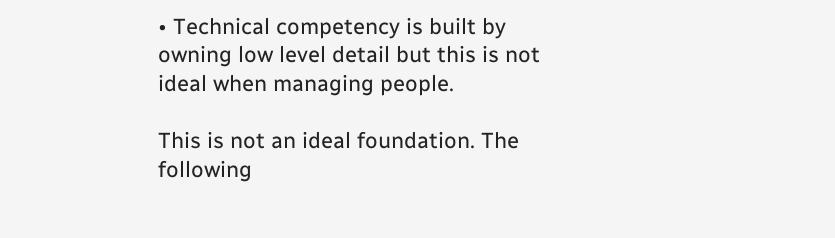• Technical competency is built by owning low level detail but this is not ideal when managing people.

This is not an ideal foundation. The following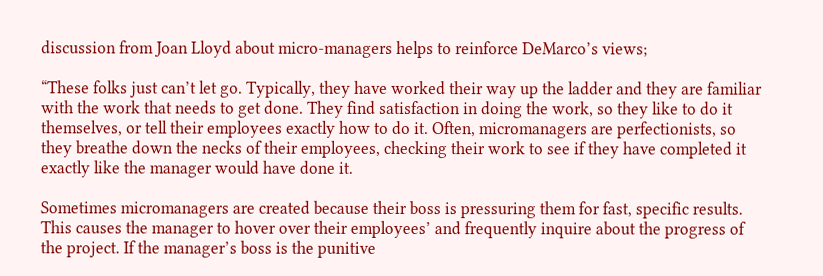discussion from Joan Lloyd about micro-managers helps to reinforce DeMarco’s views;

“These folks just can’t let go. Typically, they have worked their way up the ladder and they are familiar with the work that needs to get done. They find satisfaction in doing the work, so they like to do it themselves, or tell their employees exactly how to do it. Often, micromanagers are perfectionists, so they breathe down the necks of their employees, checking their work to see if they have completed it exactly like the manager would have done it.

Sometimes micromanagers are created because their boss is pressuring them for fast, specific results. This causes the manager to hover over their employees’ and frequently inquire about the progress of the project. If the manager’s boss is the punitive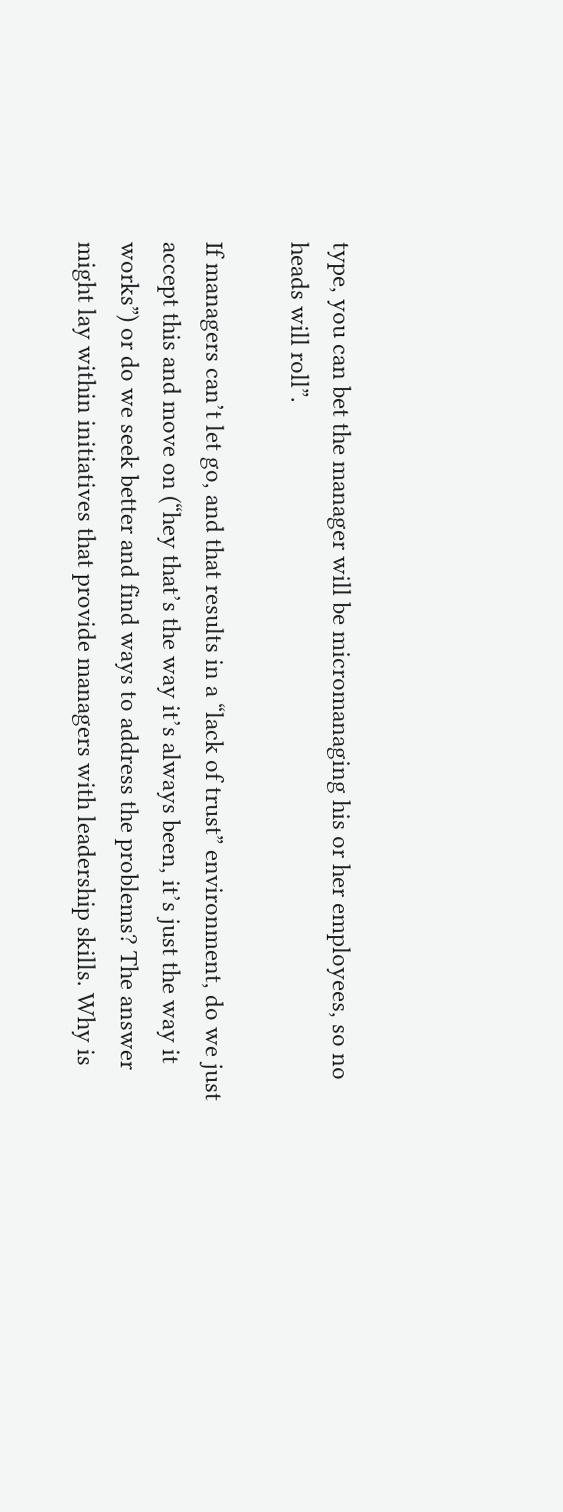type, you can bet the manager will be micromanaging his or her employees, so no heads will roll”.

If managers can’t let go, and that results in a “lack of trust” environment, do we just accept this and move on (“hey that’s the way it’s always been, it’s just the way it works”) or do we seek better and find ways to address the problems? The answer might lay within initiatives that provide managers with leadership skills. Why is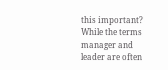this important? While the terms manager and leader are often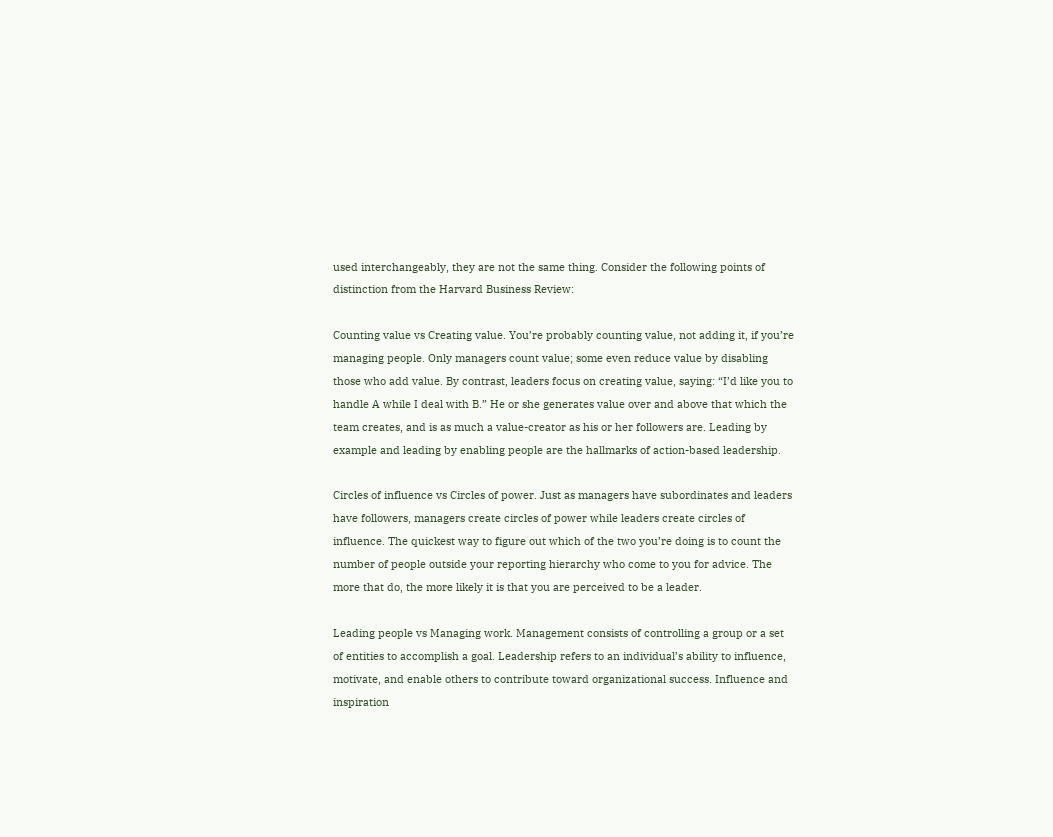used interchangeably, they are not the same thing. Consider the following points of distinction from the Harvard Business Review:

Counting value vs Creating value. You’re probably counting value, not adding it, if you’re managing people. Only managers count value; some even reduce value by disabling those who add value. By contrast, leaders focus on creating value, saying: “I’d like you to handle A while I deal with B.” He or she generates value over and above that which the team creates, and is as much a value-creator as his or her followers are. Leading by example and leading by enabling people are the hallmarks of action-based leadership.

Circles of influence vs Circles of power. Just as managers have subordinates and leaders have followers, managers create circles of power while leaders create circles of influence. The quickest way to figure out which of the two you’re doing is to count the number of people outside your reporting hierarchy who come to you for advice. The more that do, the more likely it is that you are perceived to be a leader.

Leading people vs Managing work. Management consists of controlling a group or a set of entities to accomplish a goal. Leadership refers to an individual’s ability to influence, motivate, and enable others to contribute toward organizational success. Influence and inspiration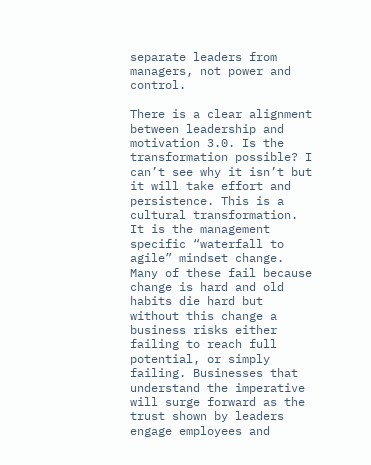separate leaders from managers, not power and control.

There is a clear alignment between leadership and motivation 3.0. Is the transformation possible? I can’t see why it isn’t but it will take effort and persistence. This is a cultural transformation. It is the management specific “waterfall to agile” mindset change. Many of these fail because change is hard and old habits die hard but without this change a business risks either failing to reach full potential, or simply failing. Businesses that understand the imperative will surge forward as the trust shown by leaders engage employees and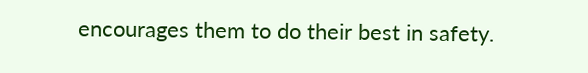encourages them to do their best in safety.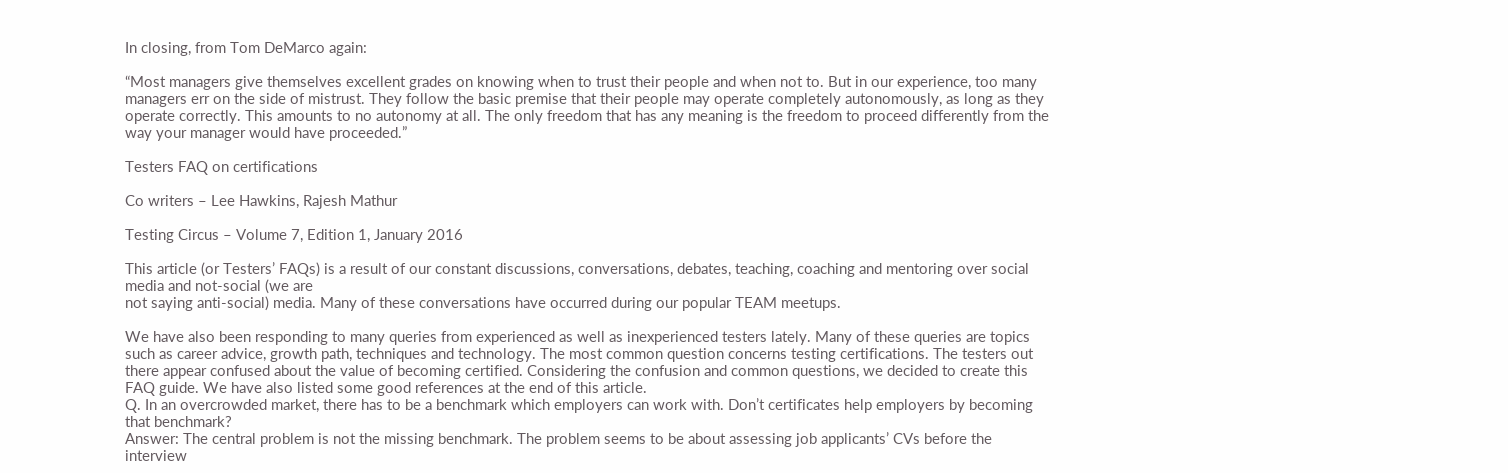In closing, from Tom DeMarco again:

“Most managers give themselves excellent grades on knowing when to trust their people and when not to. But in our experience, too many managers err on the side of mistrust. They follow the basic premise that their people may operate completely autonomously, as long as they operate correctly. This amounts to no autonomy at all. The only freedom that has any meaning is the freedom to proceed differently from the way your manager would have proceeded.”

Testers FAQ on certifications

Co writers – Lee Hawkins, Rajesh Mathur

Testing Circus – Volume 7, Edition 1, January 2016

This article (or Testers’ FAQs) is a result of our constant discussions, conversations, debates, teaching, coaching and mentoring over social media and not-social (we are
not saying anti-social) media. Many of these conversations have occurred during our popular TEAM meetups.

We have also been responding to many queries from experienced as well as inexperienced testers lately. Many of these queries are topics such as career advice, growth path, techniques and technology. The most common question concerns testing certifications. The testers out there appear confused about the value of becoming certified. Considering the confusion and common questions, we decided to create this FAQ guide. We have also listed some good references at the end of this article.
Q. In an overcrowded market, there has to be a benchmark which employers can work with. Don’t certificates help employers by becoming that benchmark?
Answer: The central problem is not the missing benchmark. The problem seems to be about assessing job applicants’ CVs before the interview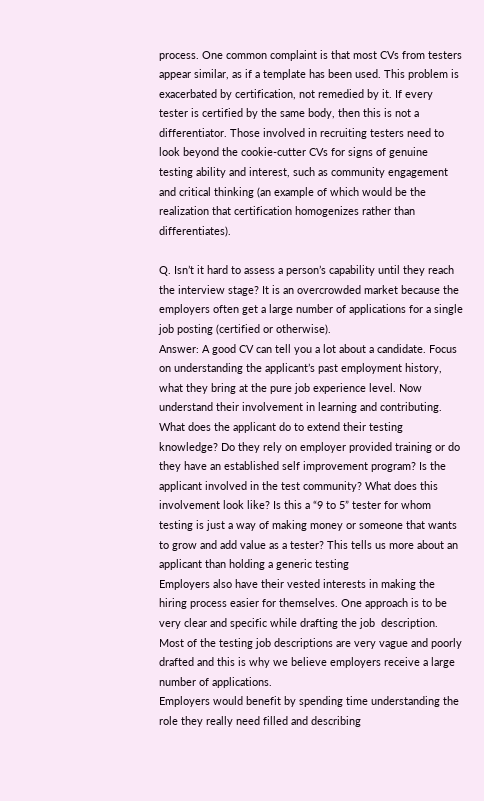process. One common complaint is that most CVs from testers appear similar, as if a template has been used. This problem is exacerbated by certification, not remedied by it. If every tester is certified by the same body, then this is not a differentiator. Those involved in recruiting testers need to look beyond the cookie-cutter CVs for signs of genuine testing ability and interest, such as community engagement and critical thinking (an example of which would be the realization that certification homogenizes rather than differentiates).

Q. Isn’t it hard to assess a person’s capability until they reach the interview stage? It is an overcrowded market because the employers often get a large number of applications for a single job posting (certified or otherwise).
Answer: A good CV can tell you a lot about a candidate. Focus on understanding the applicant’s past employment history, what they bring at the pure job experience level. Now understand their involvement in learning and contributing. What does the applicant do to extend their testing knowledge? Do they rely on employer provided training or do they have an established self improvement program? Is the applicant involved in the test community? What does this involvement look like? Is this a “9 to 5” tester for whom testing is just a way of making money or someone that wants to grow and add value as a tester? This tells us more about an applicant than holding a generic testing
Employers also have their vested interests in making the hiring process easier for themselves. One approach is to be very clear and specific while drafting the job  description. Most of the testing job descriptions are very vague and poorly drafted and this is why we believe employers receive a large number of applications.
Employers would benefit by spending time understanding the role they really need filled and describing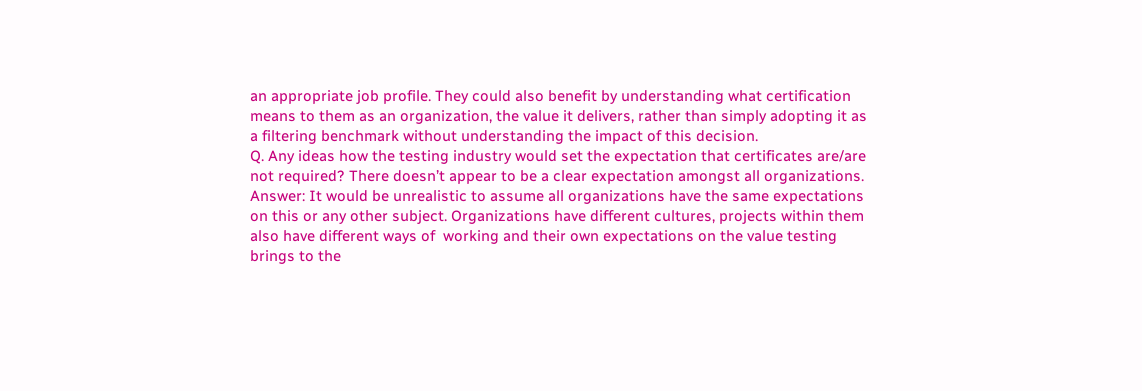an appropriate job profile. They could also benefit by understanding what certification means to them as an organization, the value it delivers, rather than simply adopting it as a filtering benchmark without understanding the impact of this decision.
Q. Any ideas how the testing industry would set the expectation that certificates are/are not required? There doesn’t appear to be a clear expectation amongst all organizations.
Answer: It would be unrealistic to assume all organizations have the same expectations on this or any other subject. Organizations have different cultures, projects within them also have different ways of  working and their own expectations on the value testing
brings to the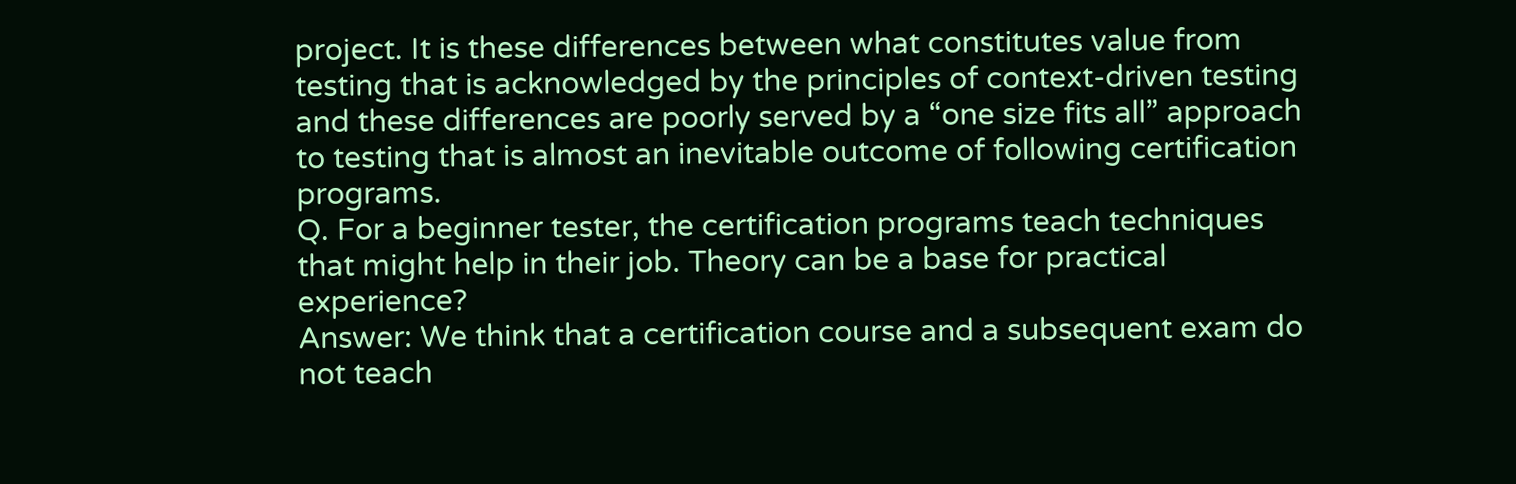project. It is these differences between what constitutes value from testing that is acknowledged by the principles of context-driven testing and these differences are poorly served by a “one size fits all” approach to testing that is almost an inevitable outcome of following certification programs.
Q. For a beginner tester, the certification programs teach techniques that might help in their job. Theory can be a base for practical experience?
Answer: We think that a certification course and a subsequent exam do not teach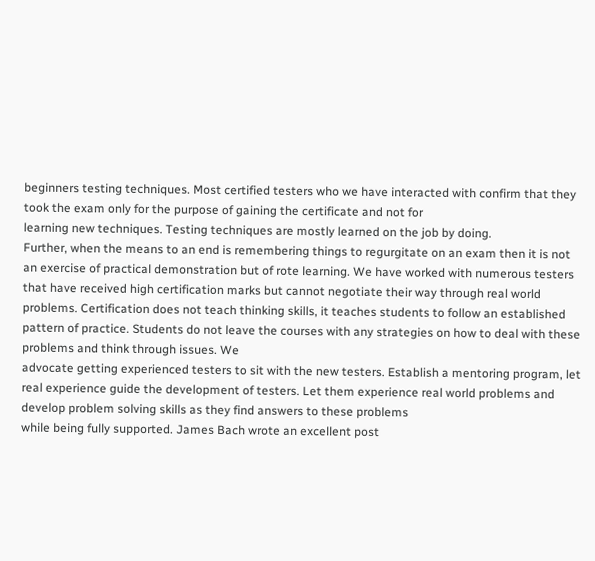beginners testing techniques. Most certified testers who we have interacted with confirm that they took the exam only for the purpose of gaining the certificate and not for
learning new techniques. Testing techniques are mostly learned on the job by doing.
Further, when the means to an end is remembering things to regurgitate on an exam then it is not an exercise of practical demonstration but of rote learning. We have worked with numerous testers that have received high certification marks but cannot negotiate their way through real world problems. Certification does not teach thinking skills, it teaches students to follow an established pattern of practice. Students do not leave the courses with any strategies on how to deal with these problems and think through issues. We
advocate getting experienced testers to sit with the new testers. Establish a mentoring program, let real experience guide the development of testers. Let them experience real world problems and develop problem solving skills as they find answers to these problems
while being fully supported. James Bach wrote an excellent post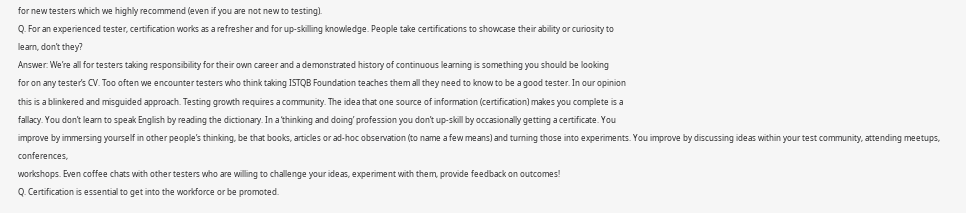for new testers which we highly recommend (even if you are not new to testing).
Q. For an experienced tester, certification works as a refresher and for up-skilling knowledge. People take certifications to showcase their ability or curiosity to
learn, don’t they?
Answer: We’re all for testers taking responsibility for their own career and a demonstrated history of continuous learning is something you should be looking
for on any tester’s CV. Too often we encounter testers who think taking ISTQB Foundation teaches them all they need to know to be a good tester. In our opinion
this is a blinkered and misguided approach. Testing growth requires a community. The idea that one source of information (certification) makes you complete is a
fallacy. You don’t learn to speak English by reading the dictionary. In a ‘thinking and doing’ profession you don’t up-skill by occasionally getting a certificate. You
improve by immersing yourself in other people’s thinking, be that books, articles or ad-hoc observation (to name a few means) and turning those into experiments. You improve by discussing ideas within your test community, attending meetups, conferences,
workshops. Even coffee chats with other testers who are willing to challenge your ideas, experiment with them, provide feedback on outcomes!
Q. Certification is essential to get into the workforce or be promoted.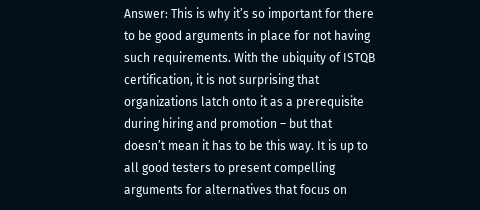Answer: This is why it’s so important for there to be good arguments in place for not having such requirements. With the ubiquity of ISTQB certification, it is not surprising that organizations latch onto it as a prerequisite during hiring and promotion – but that
doesn’t mean it has to be this way. It is up to all good testers to present compelling arguments for alternatives that focus on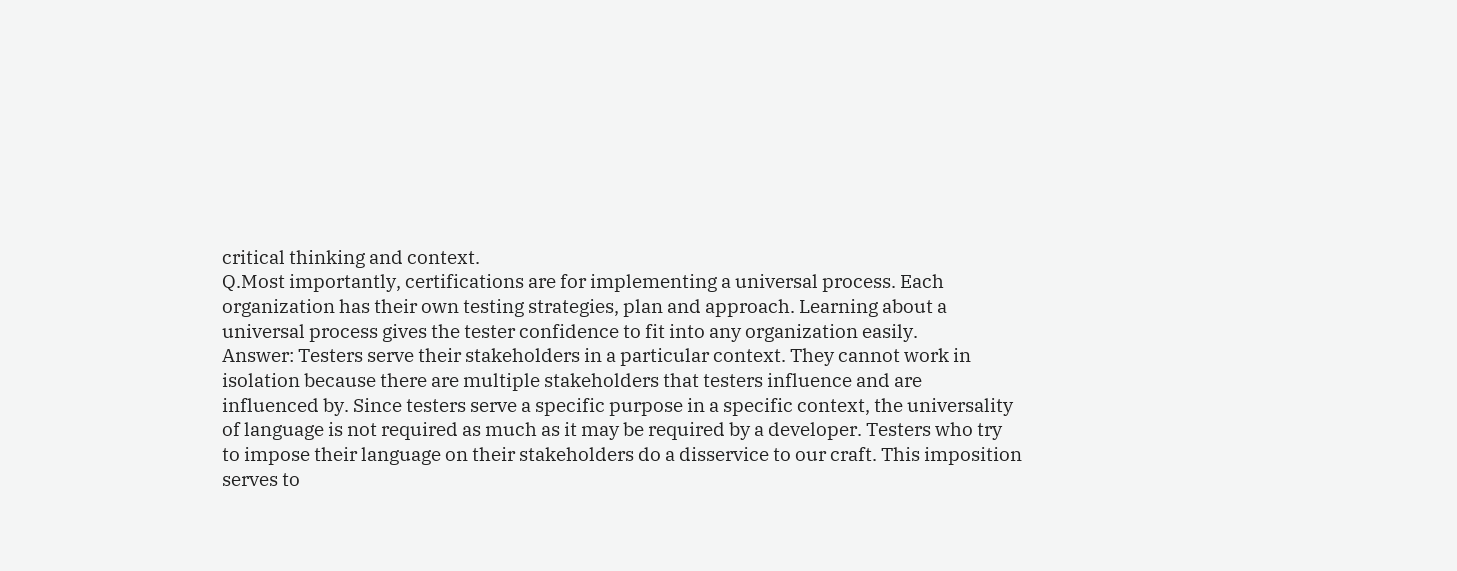critical thinking and context.
Q.Most importantly, certifications are for implementing a universal process. Each organization has their own testing strategies, plan and approach. Learning about a
universal process gives the tester confidence to fit into any organization easily.
Answer: Testers serve their stakeholders in a particular context. They cannot work in isolation because there are multiple stakeholders that testers influence and are
influenced by. Since testers serve a specific purpose in a specific context, the universality of language is not required as much as it may be required by a developer. Testers who try to impose their language on their stakeholders do a disservice to our craft. This imposition
serves to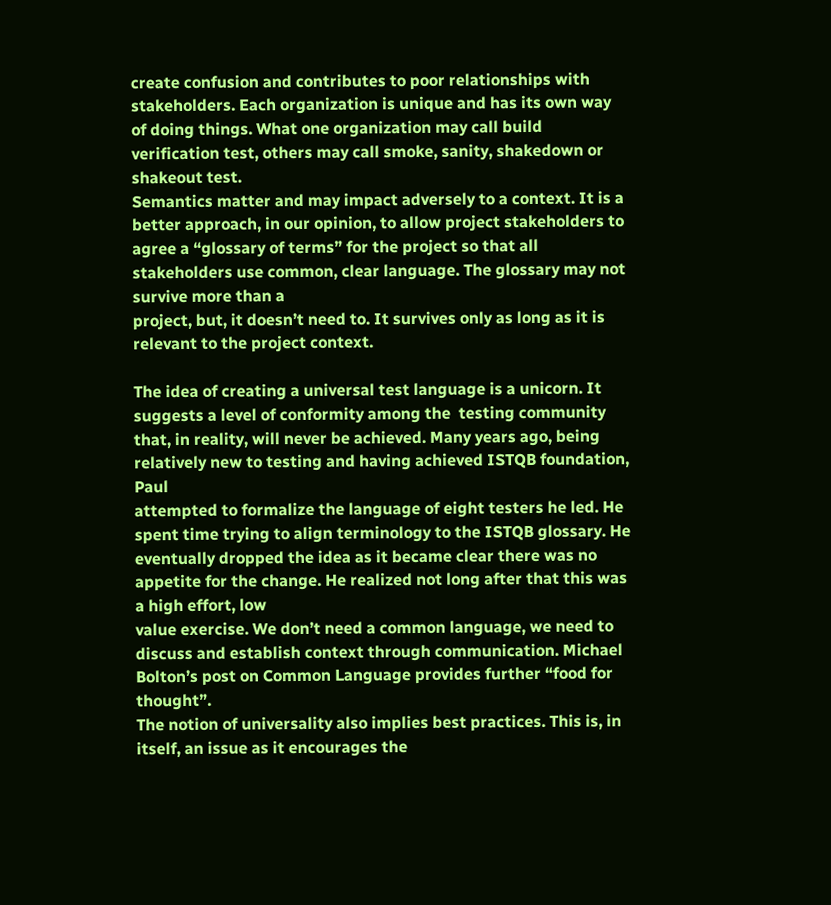create confusion and contributes to poor relationships with stakeholders. Each organization is unique and has its own way of doing things. What one organization may call build verification test, others may call smoke, sanity, shakedown or shakeout test.
Semantics matter and may impact adversely to a context. It is a better approach, in our opinion, to allow project stakeholders to agree a “glossary of terms” for the project so that all stakeholders use common, clear language. The glossary may not survive more than a
project, but, it doesn’t need to. It survives only as long as it is relevant to the project context.

The idea of creating a universal test language is a unicorn. It suggests a level of conformity among the  testing community that, in reality, will never be achieved. Many years ago, being relatively new to testing and having achieved ISTQB foundation, Paul
attempted to formalize the language of eight testers he led. He spent time trying to align terminology to the ISTQB glossary. He eventually dropped the idea as it became clear there was no appetite for the change. He realized not long after that this was a high effort, low
value exercise. We don’t need a common language, we need to discuss and establish context through communication. Michael Bolton’s post on Common Language provides further “food for thought”.
The notion of universality also implies best practices. This is, in itself, an issue as it encourages the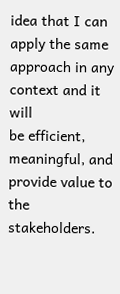idea that I can apply the same approach in any context and it will
be efficient, meaningful, and provide value to the stakeholders.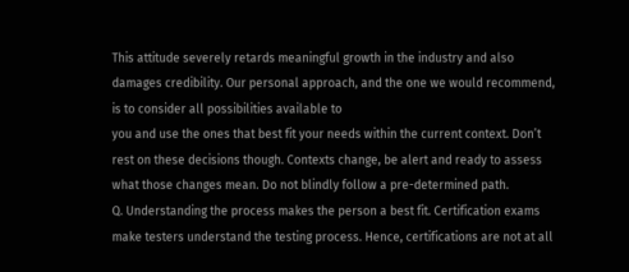This attitude severely retards meaningful growth in the industry and also damages credibility. Our personal approach, and the one we would recommend, is to consider all possibilities available to
you and use the ones that best fit your needs within the current context. Don’t rest on these decisions though. Contexts change, be alert and ready to assess what those changes mean. Do not blindly follow a pre-determined path.
Q. Understanding the process makes the person a best fit. Certification exams make testers understand the testing process. Hence, certifications are not at all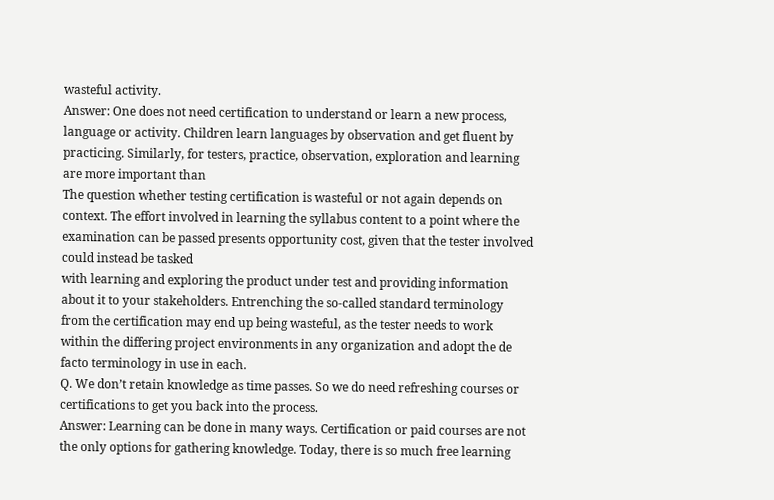wasteful activity.
Answer: One does not need certification to understand or learn a new process, language or activity. Children learn languages by observation and get fluent by practicing. Similarly, for testers, practice, observation, exploration and learning are more important than
The question whether testing certification is wasteful or not again depends on context. The effort involved in learning the syllabus content to a point where the examination can be passed presents opportunity cost, given that the tester involved could instead be tasked
with learning and exploring the product under test and providing information about it to your stakeholders. Entrenching the so-called standard terminology from the certification may end up being wasteful, as the tester needs to work within the differing project environments in any organization and adopt the de facto terminology in use in each.
Q. We don’t retain knowledge as time passes. So we do need refreshing courses or certifications to get you back into the process.
Answer: Learning can be done in many ways. Certification or paid courses are not the only options for gathering knowledge. Today, there is so much free learning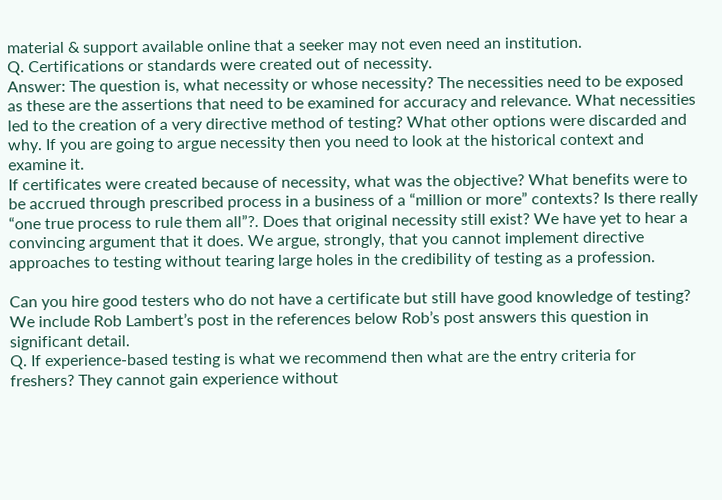material & support available online that a seeker may not even need an institution.
Q. Certifications or standards were created out of necessity.
Answer: The question is, what necessity or whose necessity? The necessities need to be exposed as these are the assertions that need to be examined for accuracy and relevance. What necessities led to the creation of a very directive method of testing? What other options were discarded and why. If you are going to argue necessity then you need to look at the historical context and examine it.
If certificates were created because of necessity, what was the objective? What benefits were to be accrued through prescribed process in a business of a “million or more” contexts? Is there really “one true process to rule them all”?. Does that original necessity still exist? We have yet to hear a convincing argument that it does. We argue, strongly, that you cannot implement directive approaches to testing without tearing large holes in the credibility of testing as a profession.

Can you hire good testers who do not have a certificate but still have good knowledge of testing? We include Rob Lambert’s post in the references below Rob’s post answers this question in significant detail.
Q. If experience-based testing is what we recommend then what are the entry criteria for freshers? They cannot gain experience without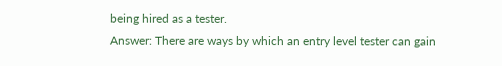being hired as a tester.
Answer: There are ways by which an entry level tester can gain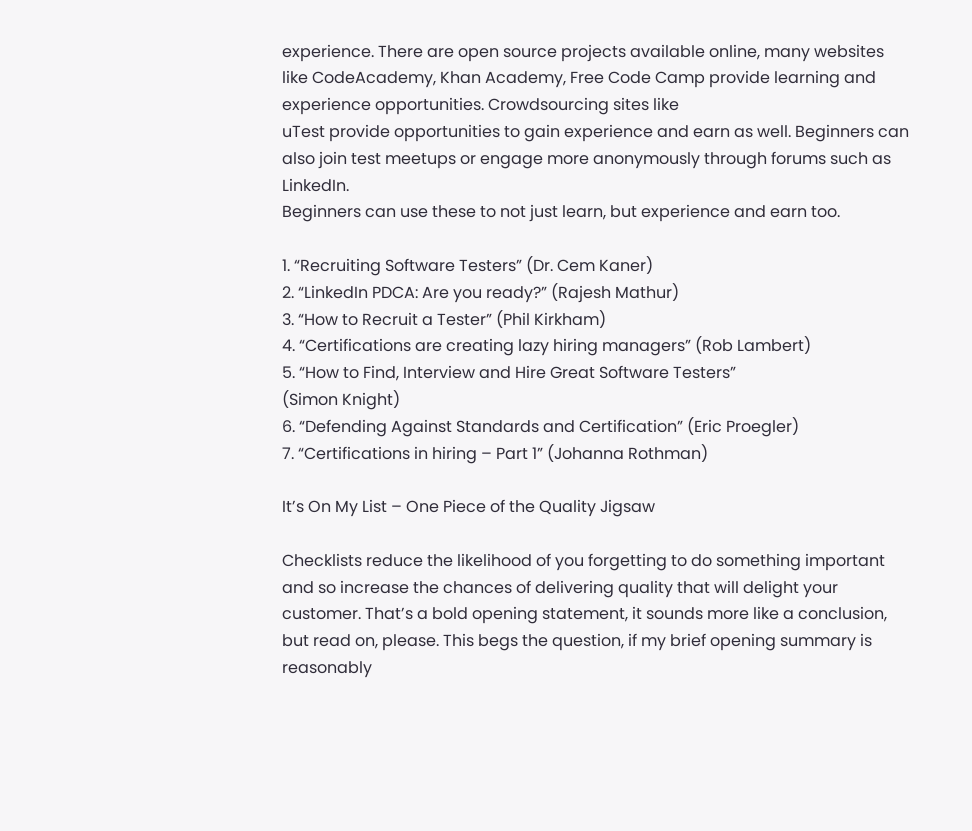experience. There are open source projects available online, many websites like CodeAcademy, Khan Academy, Free Code Camp provide learning and experience opportunities. Crowdsourcing sites like
uTest provide opportunities to gain experience and earn as well. Beginners can also join test meetups or engage more anonymously through forums such as LinkedIn.
Beginners can use these to not just learn, but experience and earn too.

1. “Recruiting Software Testers” (Dr. Cem Kaner)
2. “LinkedIn PDCA: Are you ready?” (Rajesh Mathur)
3. “How to Recruit a Tester” (Phil Kirkham)
4. “Certifications are creating lazy hiring managers” (Rob Lambert)
5. “How to Find, Interview and Hire Great Software Testers”
(Simon Knight)
6. “Defending Against Standards and Certification” (Eric Proegler)
7. “Certifications in hiring – Part 1” (Johanna Rothman)

It’s On My List – One Piece of the Quality Jigsaw

Checklists reduce the likelihood of you forgetting to do something important and so increase the chances of delivering quality that will delight your customer. That’s a bold opening statement, it sounds more like a conclusion, but read on, please. This begs the question, if my brief opening summary is reasonably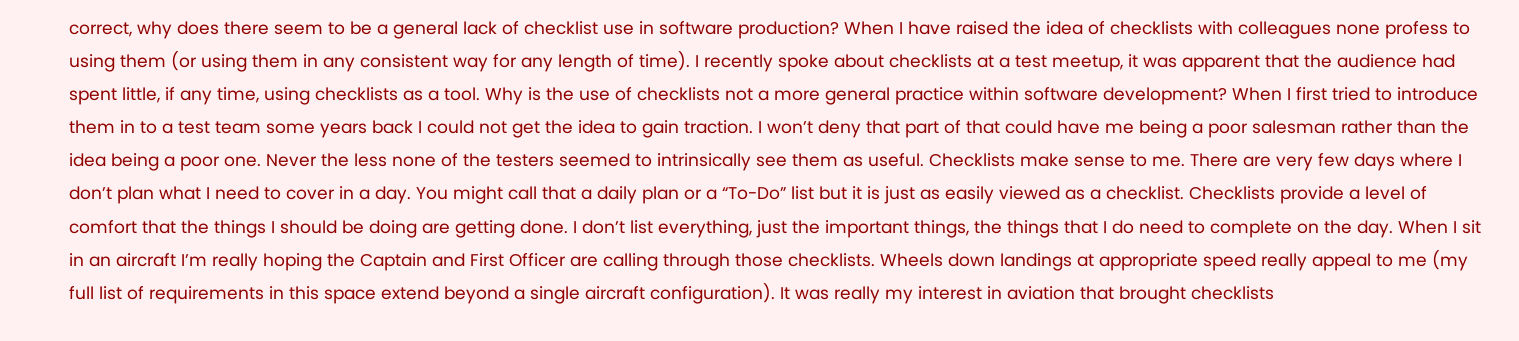correct, why does there seem to be a general lack of checklist use in software production? When I have raised the idea of checklists with colleagues none profess to using them (or using them in any consistent way for any length of time). I recently spoke about checklists at a test meetup, it was apparent that the audience had spent little, if any time, using checklists as a tool. Why is the use of checklists not a more general practice within software development? When I first tried to introduce them in to a test team some years back I could not get the idea to gain traction. I won’t deny that part of that could have me being a poor salesman rather than the idea being a poor one. Never the less none of the testers seemed to intrinsically see them as useful. Checklists make sense to me. There are very few days where I don’t plan what I need to cover in a day. You might call that a daily plan or a “To-Do” list but it is just as easily viewed as a checklist. Checklists provide a level of comfort that the things I should be doing are getting done. I don’t list everything, just the important things, the things that I do need to complete on the day. When I sit in an aircraft I’m really hoping the Captain and First Officer are calling through those checklists. Wheels down landings at appropriate speed really appeal to me (my full list of requirements in this space extend beyond a single aircraft configuration). It was really my interest in aviation that brought checklists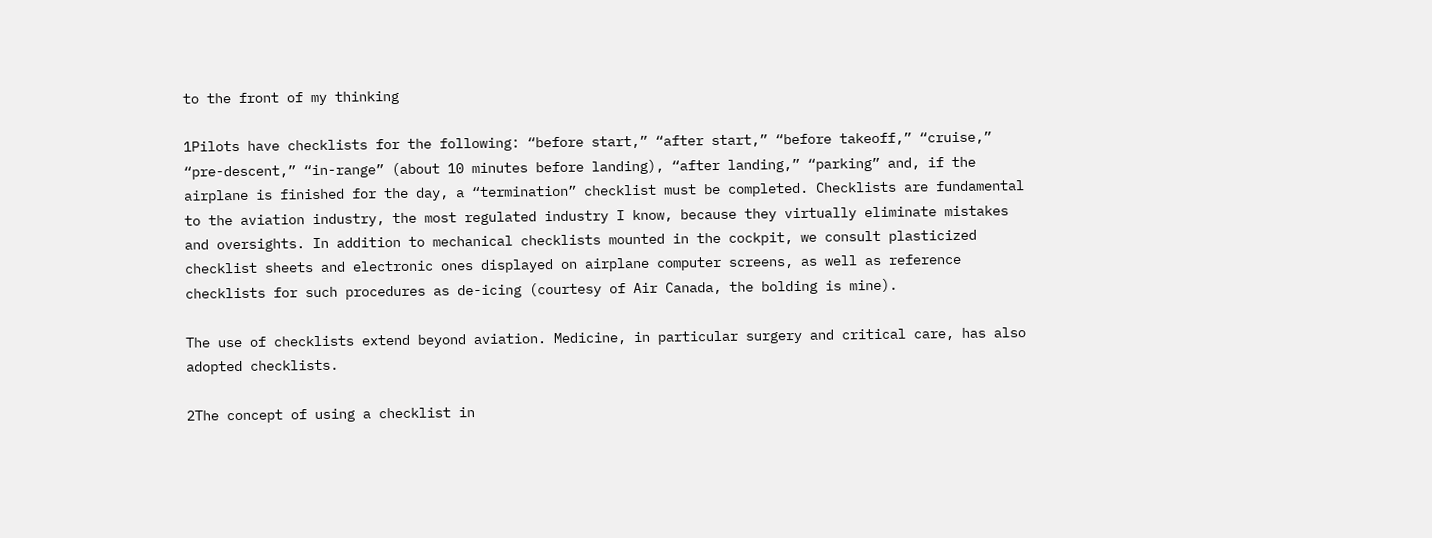to the front of my thinking

1Pilots have checklists for the following: “before start,” “after start,” “before takeoff,” “cruise,” “pre-descent,” “in-range” (about 10 minutes before landing), “after landing,” “parking” and, if the airplane is finished for the day, a “termination” checklist must be completed. Checklists are fundamental to the aviation industry, the most regulated industry I know, because they virtually eliminate mistakes and oversights. In addition to mechanical checklists mounted in the cockpit, we consult plasticized checklist sheets and electronic ones displayed on airplane computer screens, as well as reference checklists for such procedures as de-icing (courtesy of Air Canada, the bolding is mine).

The use of checklists extend beyond aviation. Medicine, in particular surgery and critical care, has also adopted checklists.

2The concept of using a checklist in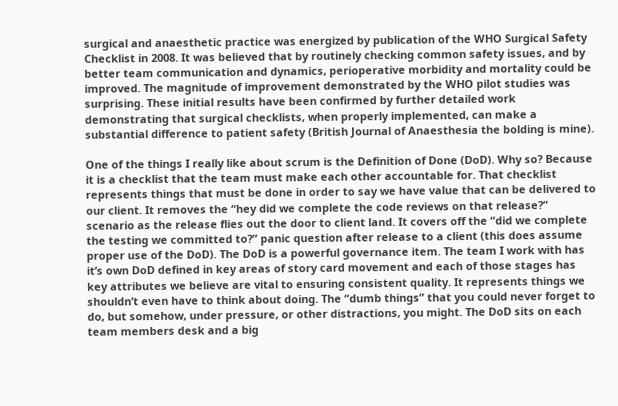surgical and anaesthetic practice was energized by publication of the WHO Surgical Safety Checklist in 2008. It was believed that by routinely checking common safety issues, and by better team communication and dynamics, perioperative morbidity and mortality could be improved. The magnitude of improvement demonstrated by the WHO pilot studies was surprising. These initial results have been confirmed by further detailed work demonstrating that surgical checklists, when properly implemented, can make a substantial difference to patient safety (British Journal of Anaesthesia the bolding is mine).

One of the things I really like about scrum is the Definition of Done (DoD). Why so? Because it is a checklist that the team must make each other accountable for. That checklist represents things that must be done in order to say we have value that can be delivered to our client. It removes the “hey did we complete the code reviews on that release?” scenario as the release flies out the door to client land. It covers off the “did we complete the testing we committed to?” panic question after release to a client (this does assume proper use of the DoD). The DoD is a powerful governance item. The team I work with has it’s own DoD defined in key areas of story card movement and each of those stages has key attributes we believe are vital to ensuring consistent quality. It represents things we shouldn’t even have to think about doing. The “dumb things” that you could never forget to do, but somehow, under pressure, or other distractions, you might. The DoD sits on each team members desk and a big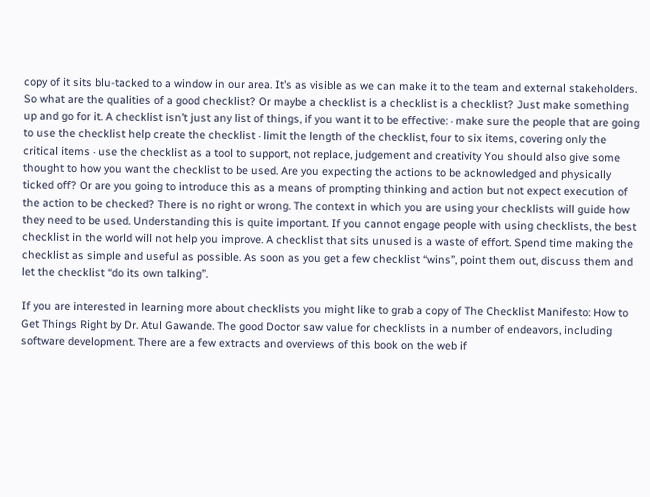copy of it sits blu-tacked to a window in our area. It’s as visible as we can make it to the team and external stakeholders. So what are the qualities of a good checklist? Or maybe a checklist is a checklist is a checklist? Just make something up and go for it. A checklist isn’t just any list of things, if you want it to be effective: · make sure the people that are going to use the checklist help create the checklist · limit the length of the checklist, four to six items, covering only the critical items · use the checklist as a tool to support, not replace, judgement and creativity You should also give some thought to how you want the checklist to be used. Are you expecting the actions to be acknowledged and physically ticked off? Or are you going to introduce this as a means of prompting thinking and action but not expect execution of the action to be checked? There is no right or wrong. The context in which you are using your checklists will guide how they need to be used. Understanding this is quite important. If you cannot engage people with using checklists, the best checklist in the world will not help you improve. A checklist that sits unused is a waste of effort. Spend time making the checklist as simple and useful as possible. As soon as you get a few checklist “wins”, point them out, discuss them and let the checklist “do its own talking”.

If you are interested in learning more about checklists you might like to grab a copy of The Checklist Manifesto: How to Get Things Right by Dr. Atul Gawande. The good Doctor saw value for checklists in a number of endeavors, including software development. There are a few extracts and overviews of this book on the web if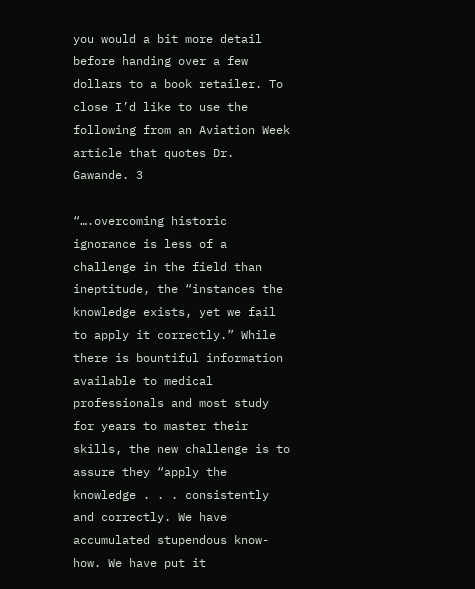you would a bit more detail before handing over a few dollars to a book retailer. To close I’d like to use the following from an Aviation Week article that quotes Dr. Gawande. 3

“….overcoming historic ignorance is less of a challenge in the field than ineptitude, the “instances the knowledge exists, yet we fail to apply it correctly.” While there is bountiful information available to medical professionals and most study for years to master their skills, the new challenge is to assure they “apply the knowledge . . . consistently and correctly. We have accumulated stupendous know-how. We have put it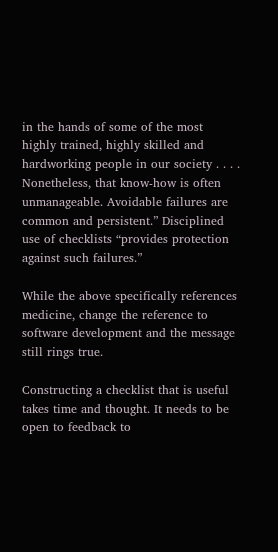in the hands of some of the most highly trained, highly skilled and hardworking people in our society . . . . Nonetheless, that know-how is often unmanageable. Avoidable failures are common and persistent.” Disciplined use of checklists “provides protection against such failures.”

While the above specifically references medicine, change the reference to software development and the message still rings true.

Constructing a checklist that is useful takes time and thought. It needs to be open to feedback to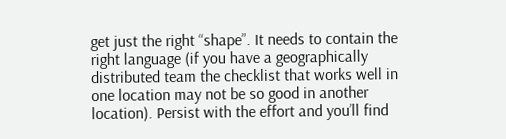get just the right “shape”. It needs to contain the right language (if you have a geographically distributed team the checklist that works well in one location may not be so good in another location). Persist with the effort and you’ll find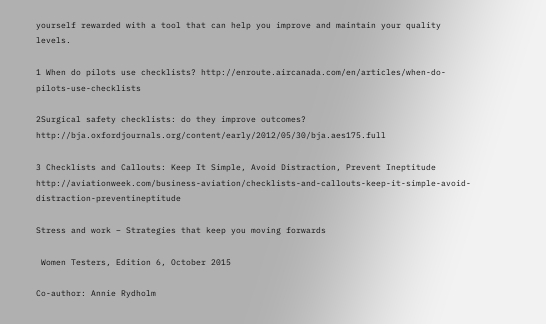yourself rewarded with a tool that can help you improve and maintain your quality levels.

1 When do pilots use checklists? http://enroute.aircanada.com/en/articles/when-do-pilots-use-checklists

2Surgical safety checklists: do they improve outcomes? http://bja.oxfordjournals.org/content/early/2012/05/30/bja.aes175.full

3 Checklists and Callouts: Keep It Simple, Avoid Distraction, Prevent Ineptitude http://aviationweek.com/business-aviation/checklists-and-callouts-keep-it-simple-avoid-distraction-preventineptitude

Stress and work – Strategies that keep you moving forwards

 Women Testers, Edition 6, October 2015

Co-author: Annie Rydholm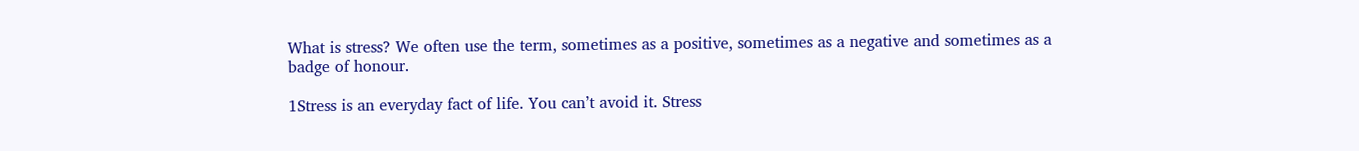What is stress? We often use the term, sometimes as a positive, sometimes as a negative and sometimes as a badge of honour.

1Stress is an everyday fact of life. You can’t avoid it. Stress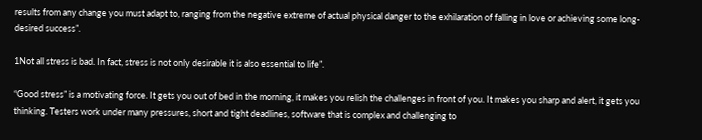results from any change you must adapt to, ranging from the negative extreme of actual physical danger to the exhilaration of falling in love or achieving some long-desired success”.

1Not all stress is bad. In fact, stress is not only desirable it is also essential to life”.

“Good stress” is a motivating force. It gets you out of bed in the morning, it makes you relish the challenges in front of you. It makes you sharp and alert, it gets you thinking. Testers work under many pressures, short and tight deadlines, software that is complex and challenging to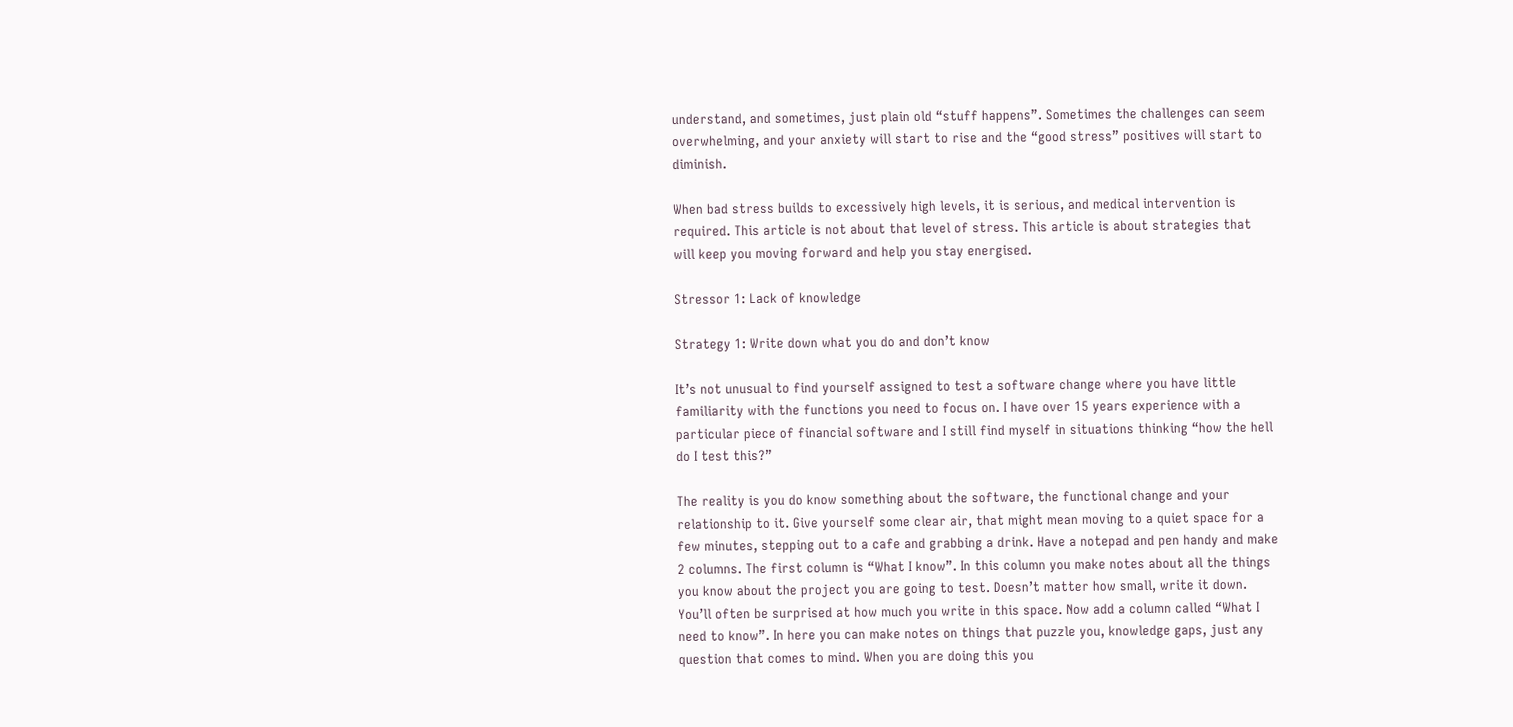understand, and sometimes, just plain old “stuff happens”. Sometimes the challenges can seem overwhelming, and your anxiety will start to rise and the “good stress” positives will start to diminish.

When bad stress builds to excessively high levels, it is serious, and medical intervention is required. This article is not about that level of stress. This article is about strategies that will keep you moving forward and help you stay energised.

Stressor 1: Lack of knowledge

Strategy 1: Write down what you do and don’t know

It’s not unusual to find yourself assigned to test a software change where you have little familiarity with the functions you need to focus on. I have over 15 years experience with a particular piece of financial software and I still find myself in situations thinking “how the hell do I test this?”

The reality is you do know something about the software, the functional change and your relationship to it. Give yourself some clear air, that might mean moving to a quiet space for a few minutes, stepping out to a cafe and grabbing a drink. Have a notepad and pen handy and make 2 columns. The first column is “What I know”. In this column you make notes about all the things you know about the project you are going to test. Doesn’t matter how small, write it down. You’ll often be surprised at how much you write in this space. Now add a column called “What I need to know”. In here you can make notes on things that puzzle you, knowledge gaps, just any question that comes to mind. When you are doing this you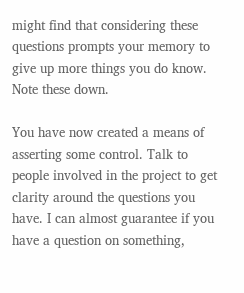might find that considering these questions prompts your memory to give up more things you do know. Note these down.

You have now created a means of asserting some control. Talk to people involved in the project to get clarity around the questions you have. I can almost guarantee if you have a question on something,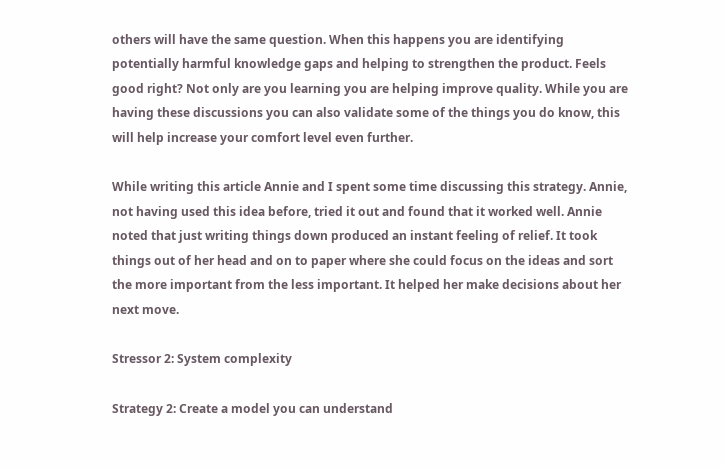others will have the same question. When this happens you are identifying potentially harmful knowledge gaps and helping to strengthen the product. Feels good right? Not only are you learning you are helping improve quality. While you are having these discussions you can also validate some of the things you do know, this will help increase your comfort level even further.

While writing this article Annie and I spent some time discussing this strategy. Annie, not having used this idea before, tried it out and found that it worked well. Annie noted that just writing things down produced an instant feeling of relief. It took things out of her head and on to paper where she could focus on the ideas and sort the more important from the less important. It helped her make decisions about her next move.

Stressor 2: System complexity

Strategy 2: Create a model you can understand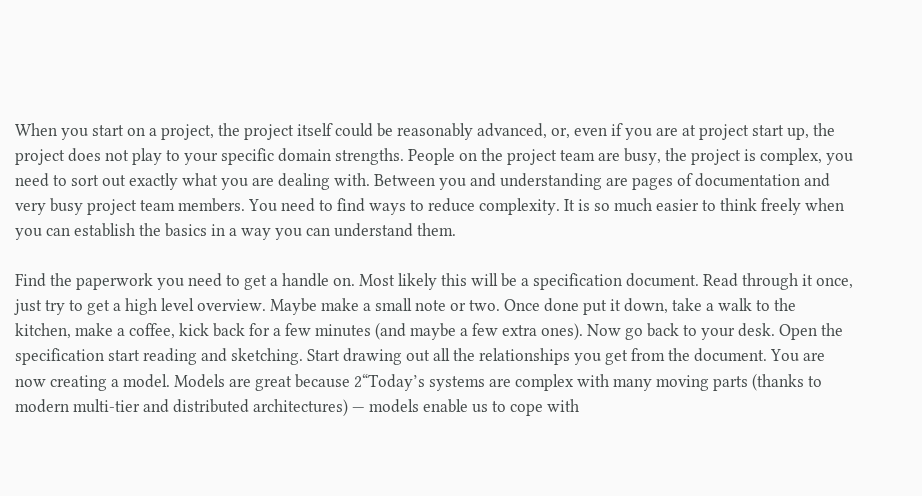When you start on a project, the project itself could be reasonably advanced, or, even if you are at project start up, the project does not play to your specific domain strengths. People on the project team are busy, the project is complex, you need to sort out exactly what you are dealing with. Between you and understanding are pages of documentation and very busy project team members. You need to find ways to reduce complexity. It is so much easier to think freely when you can establish the basics in a way you can understand them.

Find the paperwork you need to get a handle on. Most likely this will be a specification document. Read through it once, just try to get a high level overview. Maybe make a small note or two. Once done put it down, take a walk to the kitchen, make a coffee, kick back for a few minutes (and maybe a few extra ones). Now go back to your desk. Open the specification start reading and sketching. Start drawing out all the relationships you get from the document. You are now creating a model. Models are great because 2“Today’s systems are complex with many moving parts (thanks to modern multi-tier and distributed architectures) — models enable us to cope with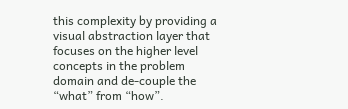this complexity by providing a visual abstraction layer that focuses on the higher level concepts in the problem domain and de-couple the “what” from “how”.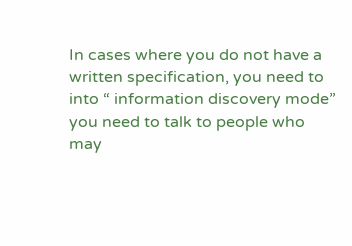In cases where you do not have a written specification, you need to into “ information discovery mode” you need to talk to people who may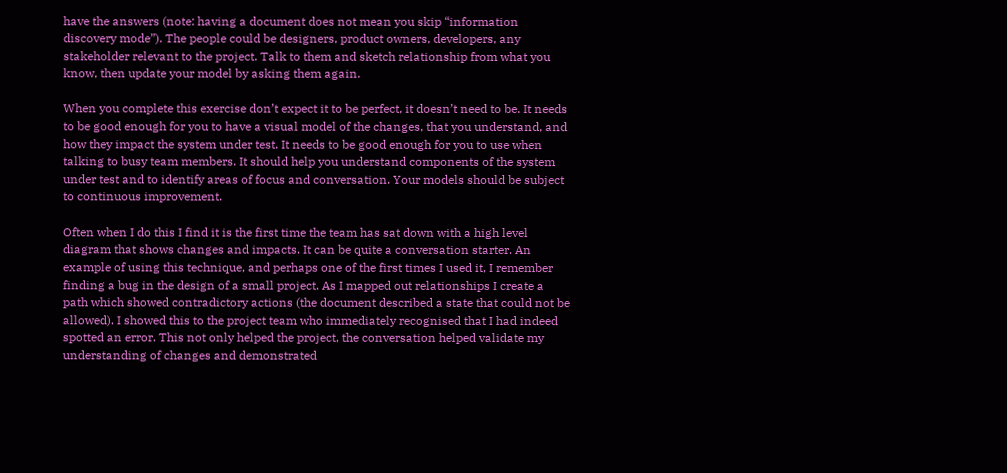have the answers (note: having a document does not mean you skip “information discovery mode”). The people could be designers, product owners, developers, any stakeholder relevant to the project. Talk to them and sketch relationship from what you know, then update your model by asking them again.

When you complete this exercise don’t expect it to be perfect, it doesn’t need to be. It needs to be good enough for you to have a visual model of the changes, that you understand, and how they impact the system under test. It needs to be good enough for you to use when talking to busy team members. It should help you understand components of the system under test and to identify areas of focus and conversation. Your models should be subject to continuous improvement.

Often when I do this I find it is the first time the team has sat down with a high level diagram that shows changes and impacts. It can be quite a conversation starter. An example of using this technique, and perhaps one of the first times I used it, I remember finding a bug in the design of a small project. As I mapped out relationships I create a path which showed contradictory actions (the document described a state that could not be allowed). I showed this to the project team who immediately recognised that I had indeed spotted an error. This not only helped the project, the conversation helped validate my understanding of changes and demonstrated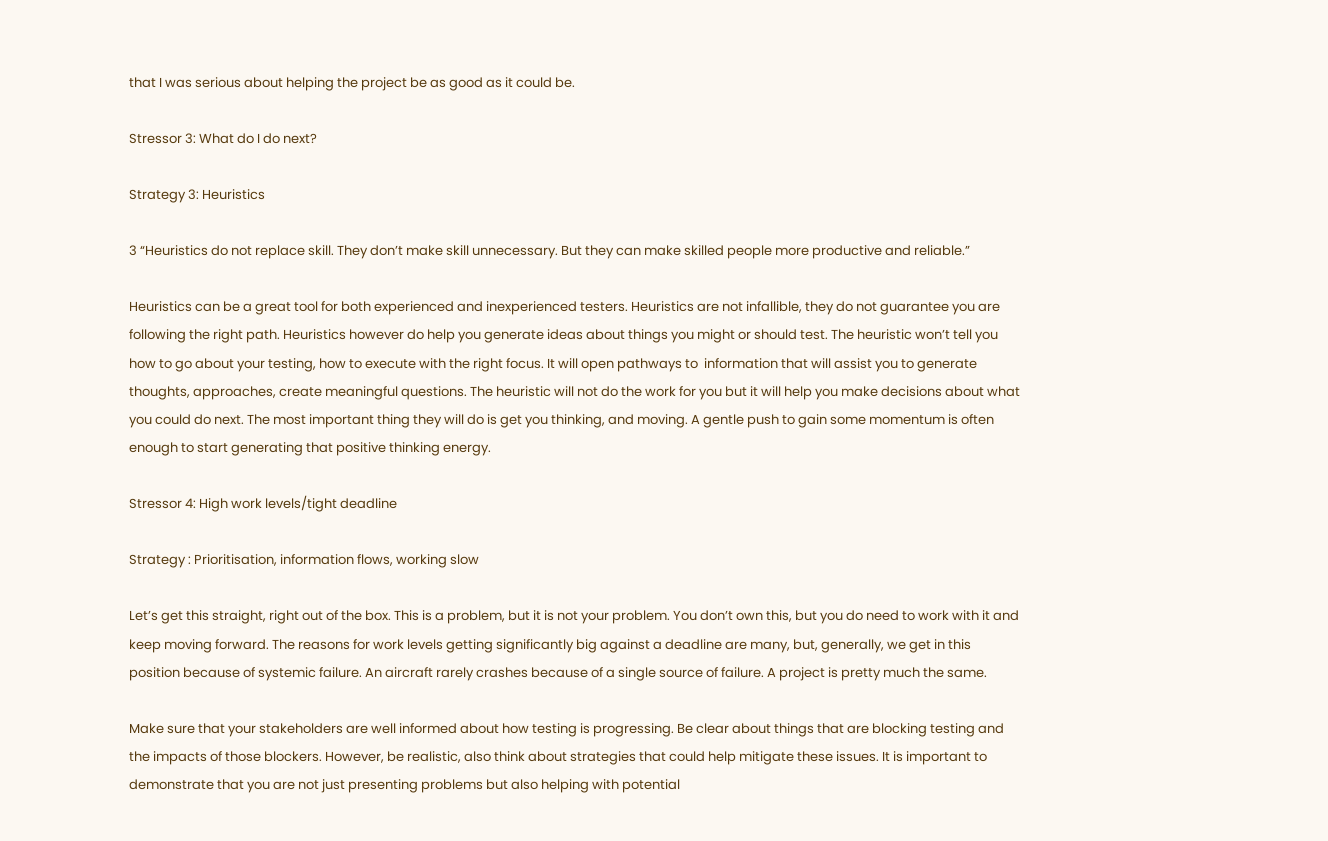that I was serious about helping the project be as good as it could be.

Stressor 3: What do I do next?

Strategy 3: Heuristics

3 “Heuristics do not replace skill. They don’t make skill unnecessary. But they can make skilled people more productive and reliable.”

Heuristics can be a great tool for both experienced and inexperienced testers. Heuristics are not infallible, they do not guarantee you are following the right path. Heuristics however do help you generate ideas about things you might or should test. The heuristic won’t tell you how to go about your testing, how to execute with the right focus. It will open pathways to  information that will assist you to generate thoughts, approaches, create meaningful questions. The heuristic will not do the work for you but it will help you make decisions about what you could do next. The most important thing they will do is get you thinking, and moving. A gentle push to gain some momentum is often enough to start generating that positive thinking energy.

Stressor 4: High work levels/tight deadline

Strategy : Prioritisation, information flows, working slow

Let’s get this straight, right out of the box. This is a problem, but it is not your problem. You don’t own this, but you do need to work with it and keep moving forward. The reasons for work levels getting significantly big against a deadline are many, but, generally, we get in this position because of systemic failure. An aircraft rarely crashes because of a single source of failure. A project is pretty much the same.

Make sure that your stakeholders are well informed about how testing is progressing. Be clear about things that are blocking testing and the impacts of those blockers. However, be realistic, also think about strategies that could help mitigate these issues. It is important to demonstrate that you are not just presenting problems but also helping with potential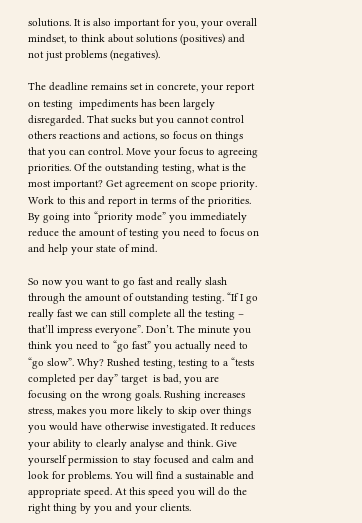solutions. It is also important for you, your overall mindset, to think about solutions (positives) and not just problems (negatives).

The deadline remains set in concrete, your report on testing  impediments has been largely disregarded. That sucks but you cannot control others reactions and actions, so focus on things that you can control. Move your focus to agreeing priorities. Of the outstanding testing, what is the most important? Get agreement on scope priority. Work to this and report in terms of the priorities. By going into “priority mode” you immediately reduce the amount of testing you need to focus on and help your state of mind.

So now you want to go fast and really slash through the amount of outstanding testing. “If I go really fast we can still complete all the testing – that’ll impress everyone”. Don’t. The minute you think you need to “go fast” you actually need to “go slow”. Why? Rushed testing, testing to a “tests completed per day” target  is bad, you are focusing on the wrong goals. Rushing increases stress, makes you more likely to skip over things you would have otherwise investigated. It reduces your ability to clearly analyse and think. Give yourself permission to stay focused and calm and look for problems. You will find a sustainable and appropriate speed. At this speed you will do the right thing by you and your clients.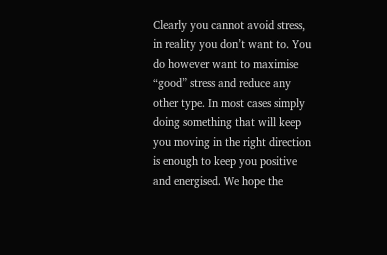Clearly you cannot avoid stress, in reality you don’t want to. You do however want to maximise “good” stress and reduce any other type. In most cases simply doing something that will keep you moving in the right direction is enough to keep you positive and energised. We hope the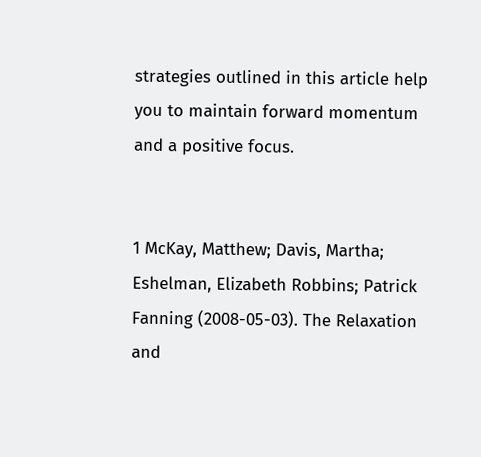strategies outlined in this article help you to maintain forward momentum and a positive focus.


1 McKay, Matthew; Davis, Martha; Eshelman, Elizabeth Robbins; Patrick Fanning (2008-05-03). The Relaxation and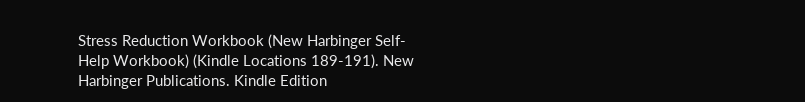Stress Reduction Workbook (New Harbinger Self-Help Workbook) (Kindle Locations 189-191). New Harbinger Publications. Kindle Edition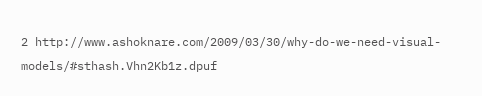2 http://www.ashoknare.com/2009/03/30/why-do-we-need-visual-models/#sthash.Vhn2Kb1z.dpuf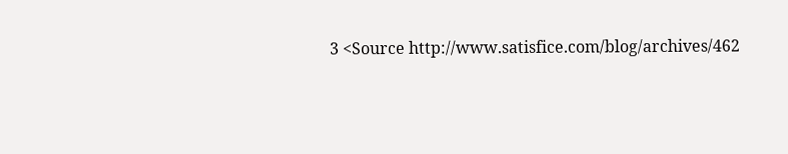3 <Source http://www.satisfice.com/blog/archives/462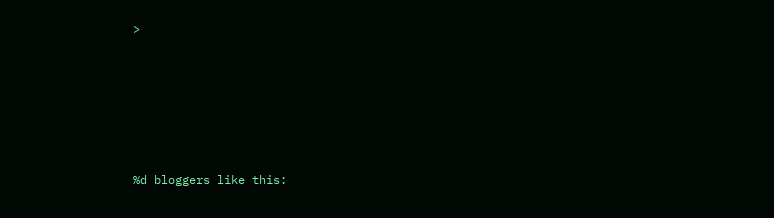>








%d bloggers like this: